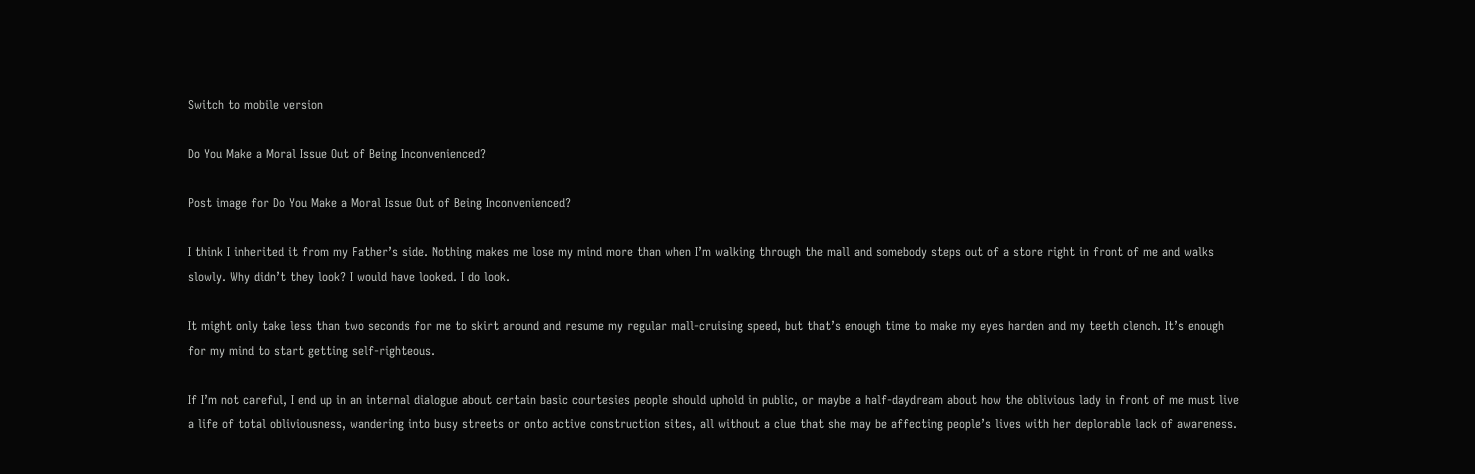Switch to mobile version

Do You Make a Moral Issue Out of Being Inconvenienced?

Post image for Do You Make a Moral Issue Out of Being Inconvenienced?

I think I inherited it from my Father’s side. Nothing makes me lose my mind more than when I’m walking through the mall and somebody steps out of a store right in front of me and walks slowly. Why didn’t they look? I would have looked. I do look.

It might only take less than two seconds for me to skirt around and resume my regular mall-cruising speed, but that’s enough time to make my eyes harden and my teeth clench. It’s enough for my mind to start getting self-righteous.

If I’m not careful, I end up in an internal dialogue about certain basic courtesies people should uphold in public, or maybe a half-daydream about how the oblivious lady in front of me must live a life of total obliviousness, wandering into busy streets or onto active construction sites, all without a clue that she may be affecting people’s lives with her deplorable lack of awareness.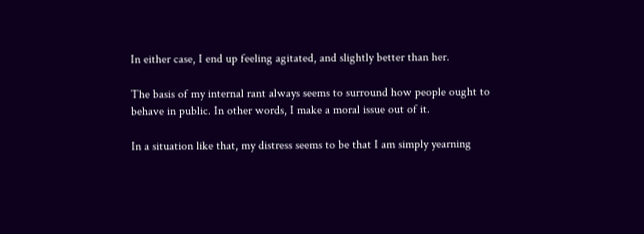In either case, I end up feeling agitated, and slightly better than her.

The basis of my internal rant always seems to surround how people ought to behave in public. In other words, I make a moral issue out of it.

In a situation like that, my distress seems to be that I am simply yearning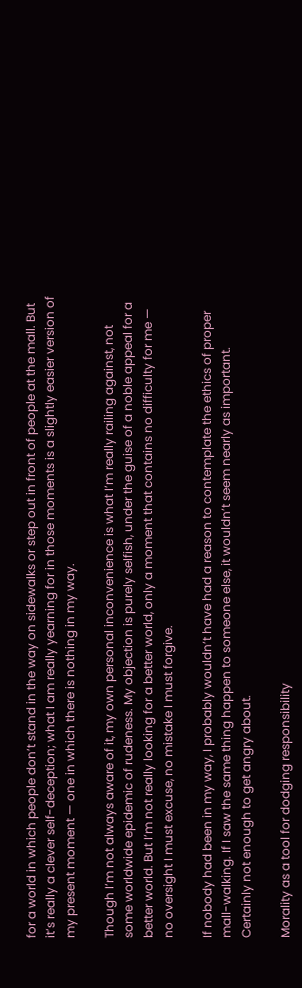for a world in which people don’t stand in the way on sidewalks or step out in front of people at the mall. But it’s really a clever self-deception; what I am really yearning for in those moments is a slightly easier version of my present moment — one in which there is nothing in my way.

Though I’m not always aware of it, my own personal inconvenience is what I’m really railing against, not some worldwide epidemic of rudeness. My objection is purely selfish, under the guise of a noble appeal for a better world. But I’m not really looking for a better world, only a moment that contains no difficulty for me — no oversight I must excuse, no mistake I must forgive.

If nobody had been in my way, I probably wouldn’t have had a reason to contemplate the ethics of proper mall-walking. If I saw the same thing happen to someone else, it wouldn’t seem nearly as important. Certainly not enough to get angry about.

Morality as a tool for dodging responsibility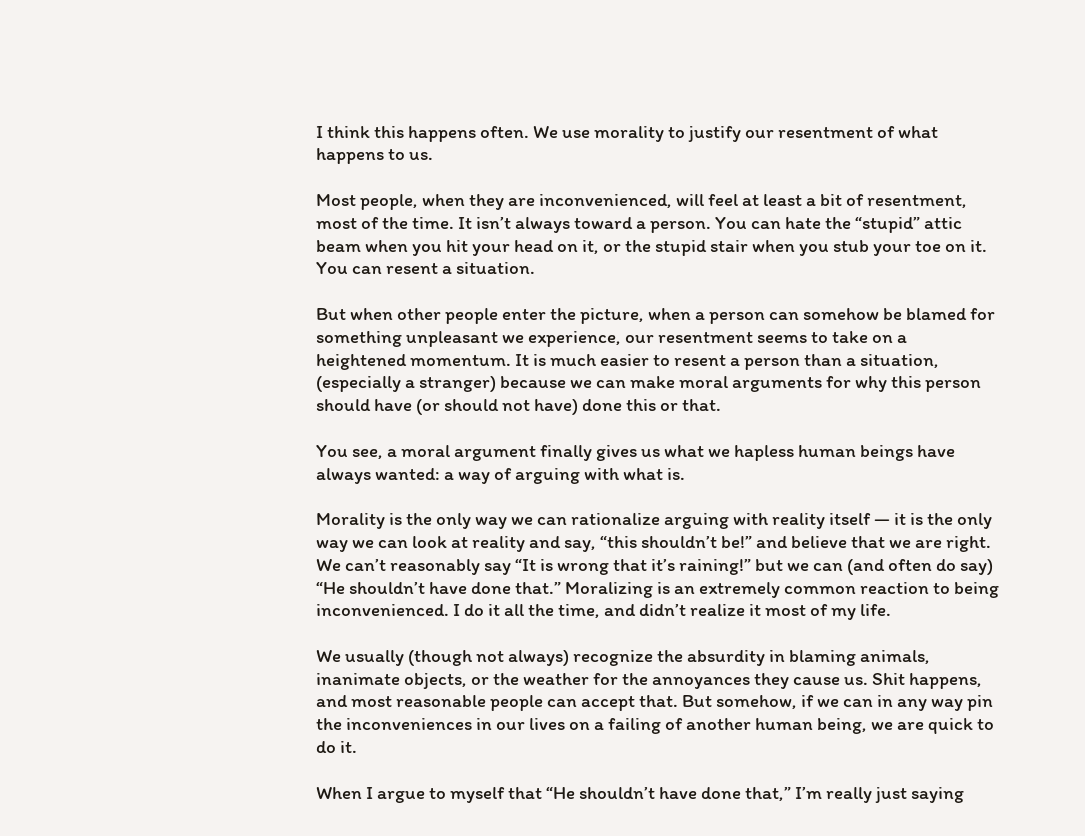I think this happens often. We use morality to justify our resentment of what happens to us.

Most people, when they are inconvenienced, will feel at least a bit of resentment, most of the time. It isn’t always toward a person. You can hate the “stupid” attic beam when you hit your head on it, or the stupid stair when you stub your toe on it. You can resent a situation.

But when other people enter the picture, when a person can somehow be blamed for something unpleasant we experience, our resentment seems to take on a heightened momentum. It is much easier to resent a person than a situation, (especially a stranger) because we can make moral arguments for why this person should have (or should not have) done this or that.

You see, a moral argument finally gives us what we hapless human beings have always wanted: a way of arguing with what is.

Morality is the only way we can rationalize arguing with reality itself — it is the only way we can look at reality and say, “this shouldn’t be!” and believe that we are right. We can’t reasonably say “It is wrong that it’s raining!” but we can (and often do say) “He shouldn’t have done that.” Moralizing is an extremely common reaction to being inconvenienced. I do it all the time, and didn’t realize it most of my life.

We usually (though not always) recognize the absurdity in blaming animals, inanimate objects, or the weather for the annoyances they cause us. Shit happens, and most reasonable people can accept that. But somehow, if we can in any way pin the inconveniences in our lives on a failing of another human being, we are quick to do it.

When I argue to myself that “He shouldn’t have done that,” I’m really just saying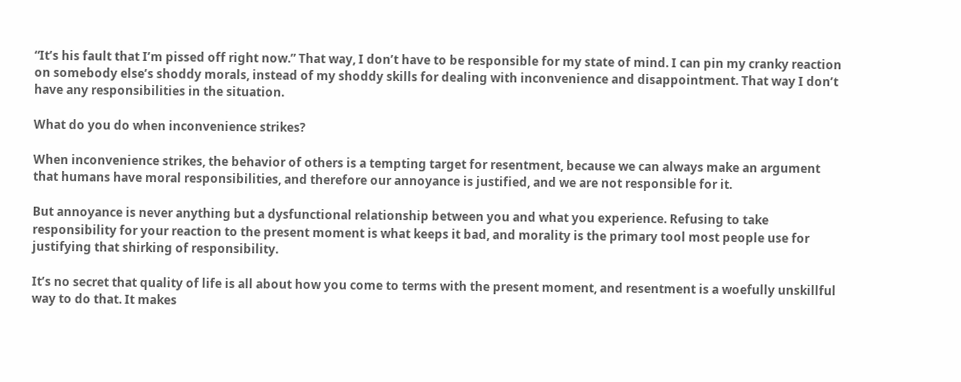“It’s his fault that I’m pissed off right now.” That way, I don’t have to be responsible for my state of mind. I can pin my cranky reaction on somebody else’s shoddy morals, instead of my shoddy skills for dealing with inconvenience and disappointment. That way I don’t have any responsibilities in the situation.

What do you do when inconvenience strikes?

When inconvenience strikes, the behavior of others is a tempting target for resentment, because we can always make an argument that humans have moral responsibilities, and therefore our annoyance is justified, and we are not responsible for it.

But annoyance is never anything but a dysfunctional relationship between you and what you experience. Refusing to take responsibility for your reaction to the present moment is what keeps it bad, and morality is the primary tool most people use for justifying that shirking of responsibility.

It’s no secret that quality of life is all about how you come to terms with the present moment, and resentment is a woefully unskillful way to do that. It makes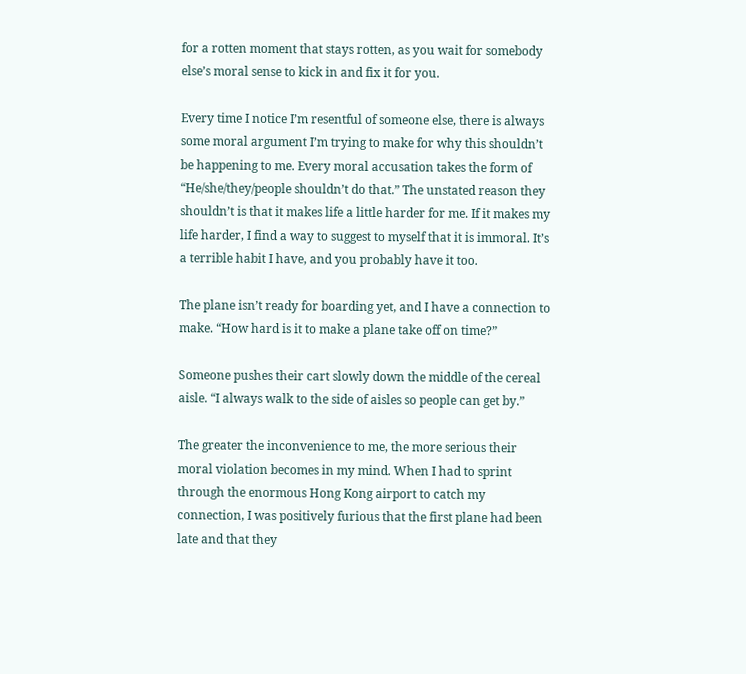for a rotten moment that stays rotten, as you wait for somebody else’s moral sense to kick in and fix it for you.

Every time I notice I’m resentful of someone else, there is always some moral argument I’m trying to make for why this shouldn’t be happening to me. Every moral accusation takes the form of “He/she/they/people shouldn’t do that.” The unstated reason they shouldn’t is that it makes life a little harder for me. If it makes my life harder, I find a way to suggest to myself that it is immoral. It’s a terrible habit I have, and you probably have it too.

The plane isn’t ready for boarding yet, and I have a connection to make. “How hard is it to make a plane take off on time?”

Someone pushes their cart slowly down the middle of the cereal aisle. “I always walk to the side of aisles so people can get by.”

The greater the inconvenience to me, the more serious their moral violation becomes in my mind. When I had to sprint through the enormous Hong Kong airport to catch my connection, I was positively furious that the first plane had been late and that they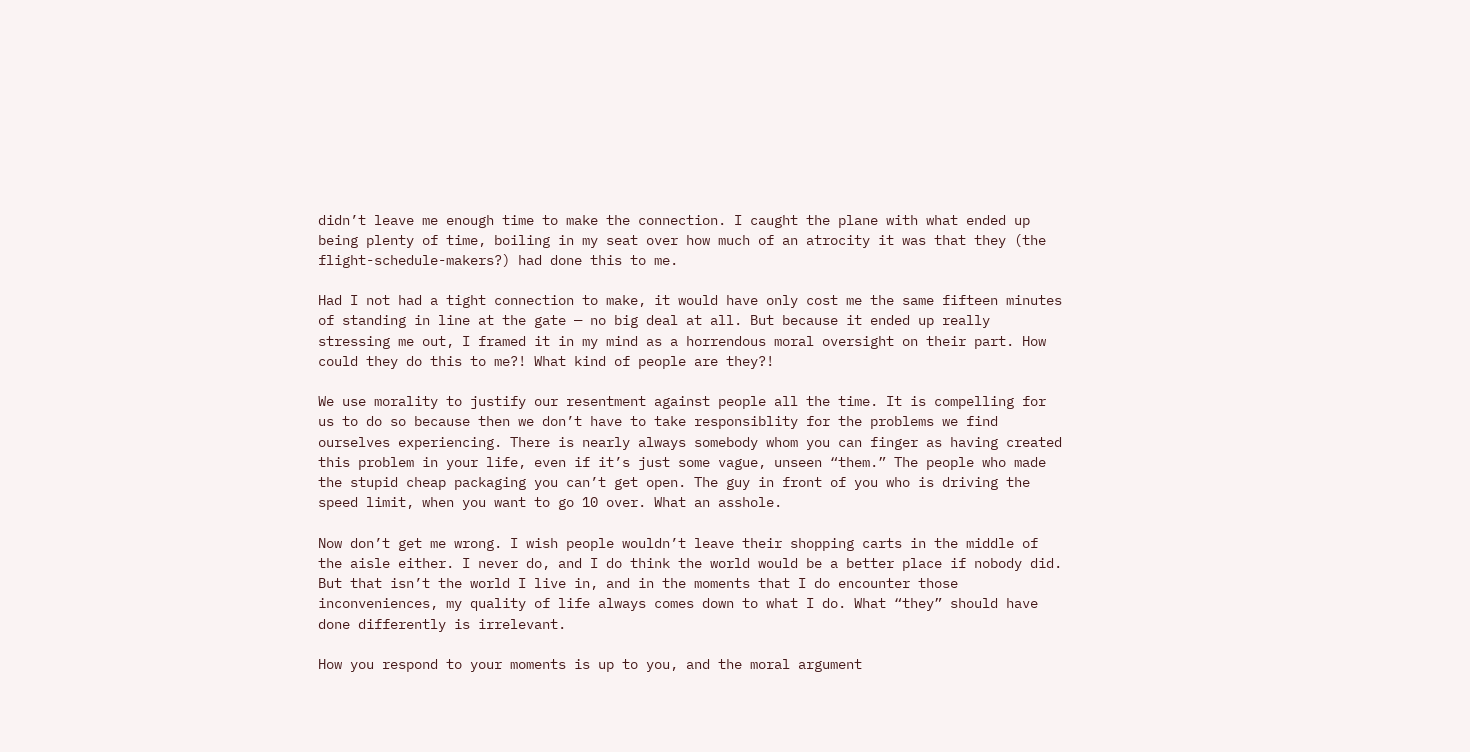didn’t leave me enough time to make the connection. I caught the plane with what ended up being plenty of time, boiling in my seat over how much of an atrocity it was that they (the flight-schedule-makers?) had done this to me.

Had I not had a tight connection to make, it would have only cost me the same fifteen minutes of standing in line at the gate — no big deal at all. But because it ended up really stressing me out, I framed it in my mind as a horrendous moral oversight on their part. How could they do this to me?! What kind of people are they?!

We use morality to justify our resentment against people all the time. It is compelling for us to do so because then we don’t have to take responsiblity for the problems we find ourselves experiencing. There is nearly always somebody whom you can finger as having created this problem in your life, even if it’s just some vague, unseen “them.” The people who made the stupid cheap packaging you can’t get open. The guy in front of you who is driving the speed limit, when you want to go 10 over. What an asshole.

Now don’t get me wrong. I wish people wouldn’t leave their shopping carts in the middle of the aisle either. I never do, and I do think the world would be a better place if nobody did. But that isn’t the world I live in, and in the moments that I do encounter those inconveniences, my quality of life always comes down to what I do. What “they” should have done differently is irrelevant.

How you respond to your moments is up to you, and the moral argument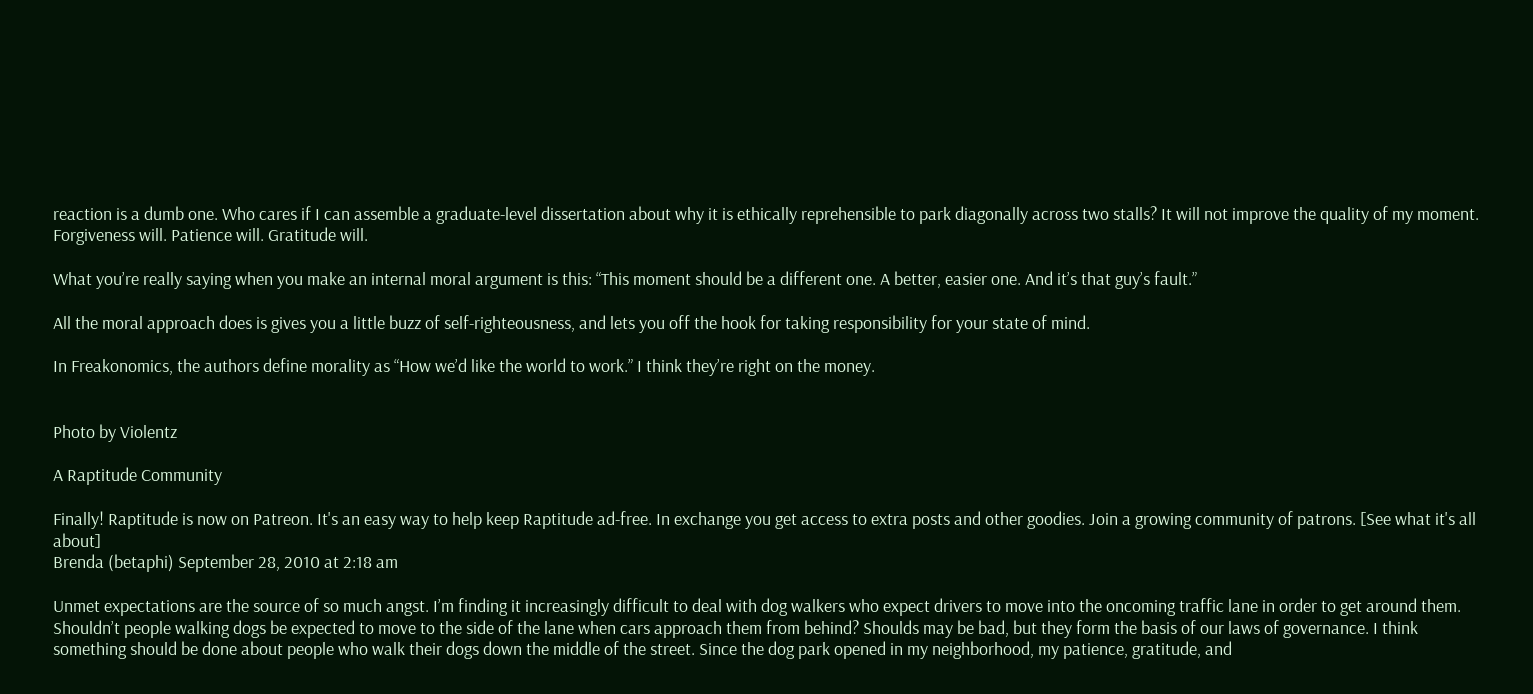reaction is a dumb one. Who cares if I can assemble a graduate-level dissertation about why it is ethically reprehensible to park diagonally across two stalls? It will not improve the quality of my moment. Forgiveness will. Patience will. Gratitude will.

What you’re really saying when you make an internal moral argument is this: “This moment should be a different one. A better, easier one. And it’s that guy’s fault.”

All the moral approach does is gives you a little buzz of self-righteousness, and lets you off the hook for taking responsibility for your state of mind.

In Freakonomics, the authors define morality as “How we’d like the world to work.” I think they’re right on the money.


Photo by Violentz

A Raptitude Community

Finally! Raptitude is now on Patreon. It's an easy way to help keep Raptitude ad-free. In exchange you get access to extra posts and other goodies. Join a growing community of patrons. [See what it's all about]
Brenda (betaphi) September 28, 2010 at 2:18 am

Unmet expectations are the source of so much angst. I’m finding it increasingly difficult to deal with dog walkers who expect drivers to move into the oncoming traffic lane in order to get around them. Shouldn’t people walking dogs be expected to move to the side of the lane when cars approach them from behind? Shoulds may be bad, but they form the basis of our laws of governance. I think something should be done about people who walk their dogs down the middle of the street. Since the dog park opened in my neighborhood, my patience, gratitude, and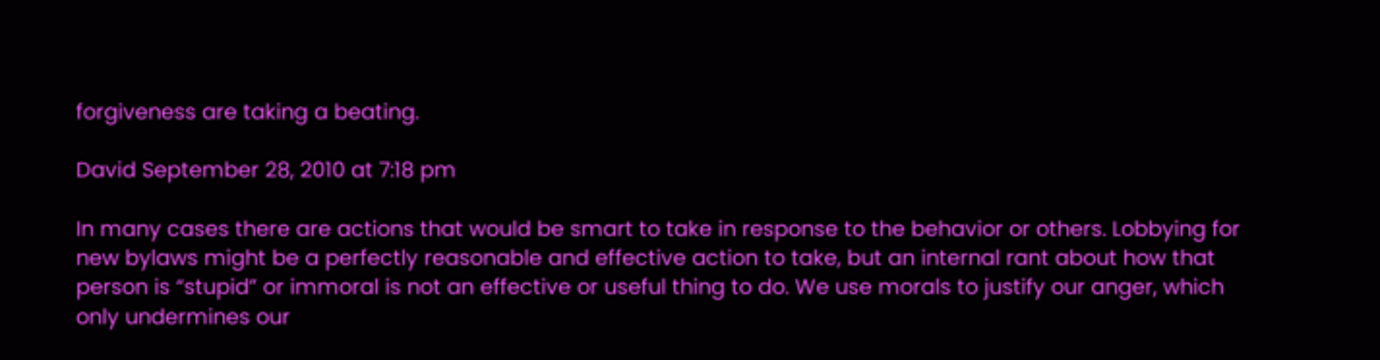forgiveness are taking a beating.

David September 28, 2010 at 7:18 pm

In many cases there are actions that would be smart to take in response to the behavior or others. Lobbying for new bylaws might be a perfectly reasonable and effective action to take, but an internal rant about how that person is “stupid” or immoral is not an effective or useful thing to do. We use morals to justify our anger, which only undermines our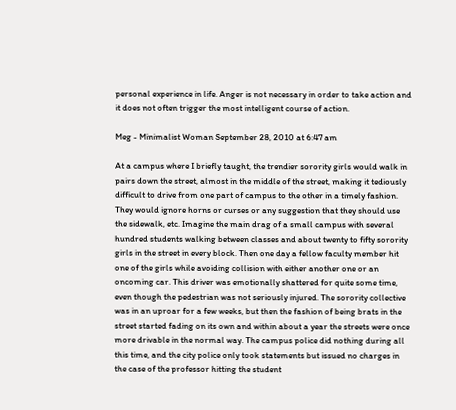personal experience in life. Anger is not necessary in order to take action and it does not often trigger the most intelligent course of action.

Meg - Minimalist Woman September 28, 2010 at 6:47 am

At a campus where I briefly taught, the trendier sorority girls would walk in pairs down the street, almost in the middle of the street, making it tediously difficult to drive from one part of campus to the other in a timely fashion. They would ignore horns or curses or any suggestion that they should use the sidewalk, etc. Imagine the main drag of a small campus with several hundred students walking between classes and about twenty to fifty sorority girls in the street in every block. Then one day a fellow faculty member hit one of the girls while avoiding collision with either another one or an oncoming car. This driver was emotionally shattered for quite some time, even though the pedestrian was not seriously injured. The sorority collective was in an uproar for a few weeks, but then the fashion of being brats in the street started fading on its own and within about a year the streets were once more drivable in the normal way. The campus police did nothing during all this time, and the city police only took statements but issued no charges in the case of the professor hitting the student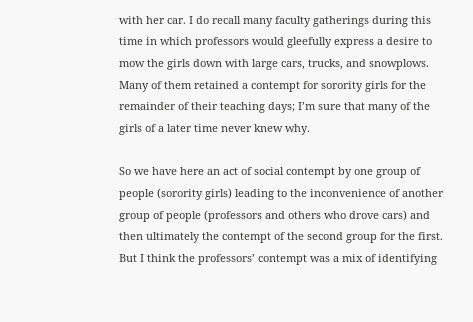with her car. I do recall many faculty gatherings during this time in which professors would gleefully express a desire to mow the girls down with large cars, trucks, and snowplows. Many of them retained a contempt for sorority girls for the remainder of their teaching days; I’m sure that many of the girls of a later time never knew why.

So we have here an act of social contempt by one group of people (sorority girls) leading to the inconvenience of another group of people (professors and others who drove cars) and then ultimately the contempt of the second group for the first. But I think the professors’ contempt was a mix of identifying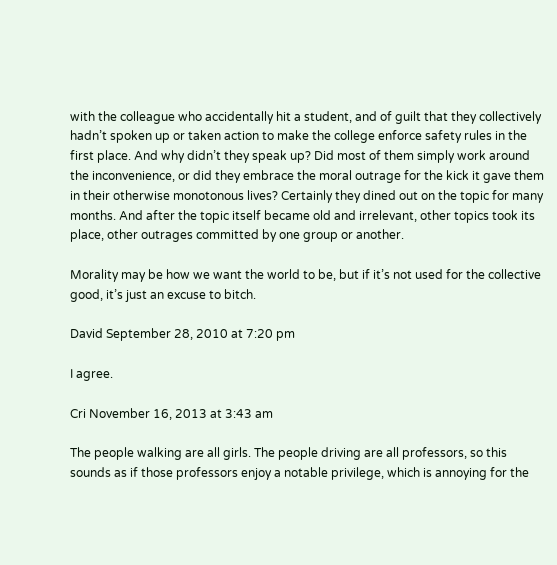with the colleague who accidentally hit a student, and of guilt that they collectively hadn’t spoken up or taken action to make the college enforce safety rules in the first place. And why didn’t they speak up? Did most of them simply work around the inconvenience, or did they embrace the moral outrage for the kick it gave them in their otherwise monotonous lives? Certainly they dined out on the topic for many months. And after the topic itself became old and irrelevant, other topics took its place, other outrages committed by one group or another.

Morality may be how we want the world to be, but if it’s not used for the collective good, it’s just an excuse to bitch.

David September 28, 2010 at 7:20 pm

I agree.

Cri November 16, 2013 at 3:43 am

The people walking are all girls. The people driving are all professors, so this sounds as if those professors enjoy a notable privilege, which is annoying for the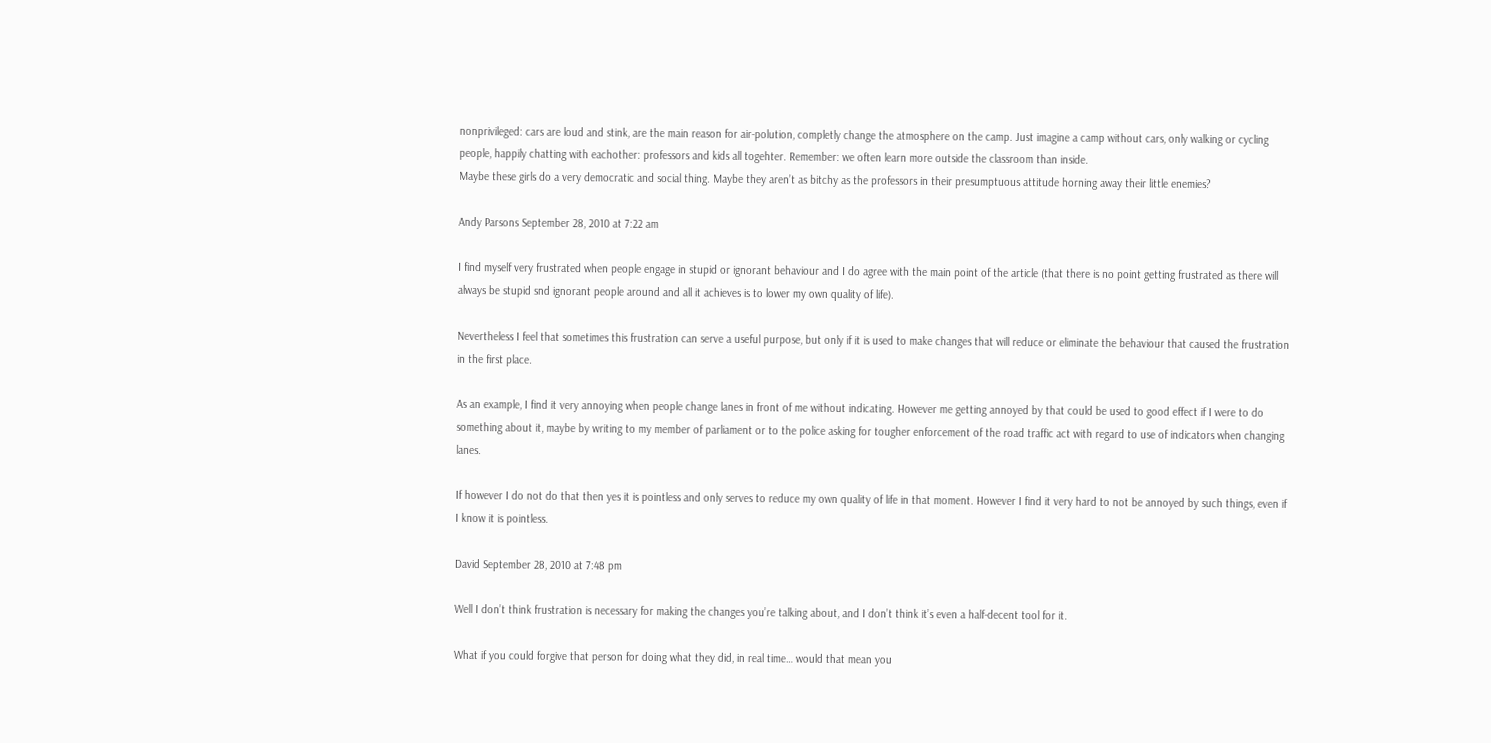nonprivileged: cars are loud and stink, are the main reason for air-polution, completly change the atmosphere on the camp. Just imagine a camp without cars, only walking or cycling people, happily chatting with eachother: professors and kids all togehter. Remember: we often learn more outside the classroom than inside.
Maybe these girls do a very democratic and social thing. Maybe they aren’t as bitchy as the professors in their presumptuous attitude horning away their little enemies?

Andy Parsons September 28, 2010 at 7:22 am

I find myself very frustrated when people engage in stupid or ignorant behaviour and I do agree with the main point of the article (that there is no point getting frustrated as there will always be stupid snd ignorant people around and all it achieves is to lower my own quality of life).

Nevertheless I feel that sometimes this frustration can serve a useful purpose, but only if it is used to make changes that will reduce or eliminate the behaviour that caused the frustration in the first place.

As an example, I find it very annoying when people change lanes in front of me without indicating. However me getting annoyed by that could be used to good effect if I were to do something about it, maybe by writing to my member of parliament or to the police asking for tougher enforcement of the road traffic act with regard to use of indicators when changing lanes.

If however I do not do that then yes it is pointless and only serves to reduce my own quality of life in that moment. However I find it very hard to not be annoyed by such things, even if I know it is pointless.

David September 28, 2010 at 7:48 pm

Well I don’t think frustration is necessary for making the changes you’re talking about, and I don’t think it’s even a half-decent tool for it.

What if you could forgive that person for doing what they did, in real time… would that mean you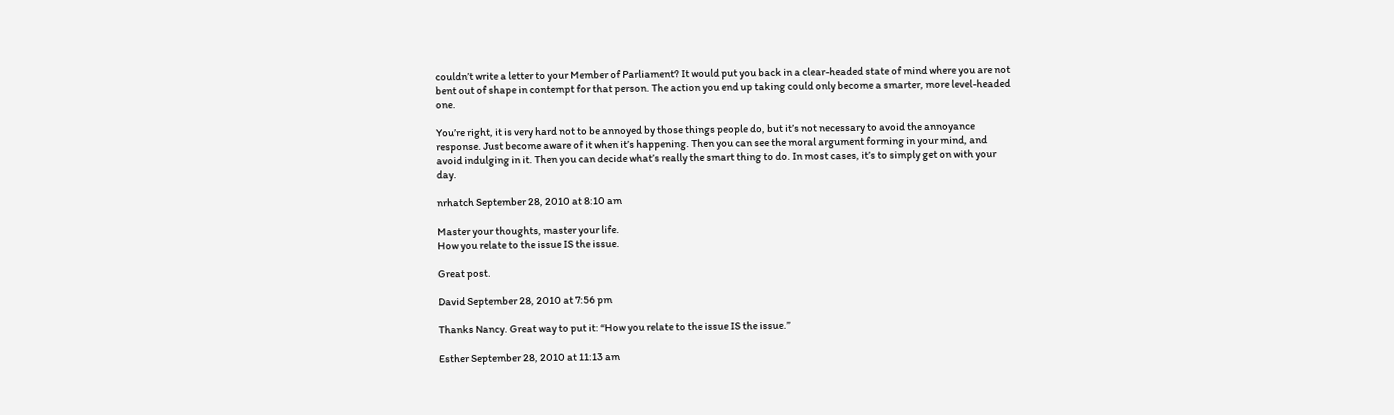couldn’t write a letter to your Member of Parliament? It would put you back in a clear-headed state of mind where you are not bent out of shape in contempt for that person. The action you end up taking could only become a smarter, more level-headed one.

You’re right, it is very hard not to be annoyed by those things people do, but it’s not necessary to avoid the annoyance response. Just become aware of it when it’s happening. Then you can see the moral argument forming in your mind, and avoid indulging in it. Then you can decide what’s really the smart thing to do. In most cases, it’s to simply get on with your day.

nrhatch September 28, 2010 at 8:10 am

Master your thoughts, master your life.
How you relate to the issue IS the issue.

Great post.

David September 28, 2010 at 7:56 pm

Thanks Nancy. Great way to put it: “How you relate to the issue IS the issue.”

Esther September 28, 2010 at 11:13 am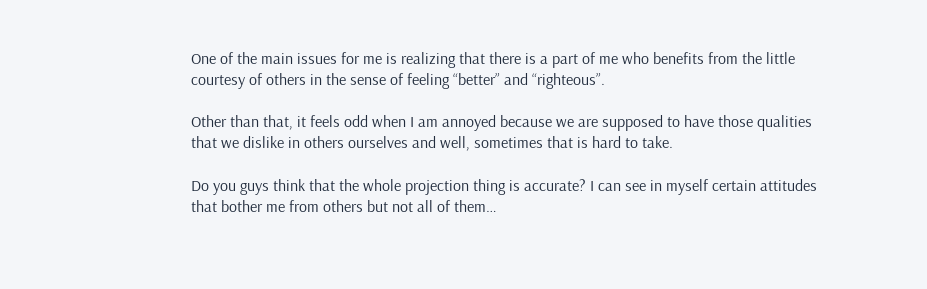One of the main issues for me is realizing that there is a part of me who benefits from the little courtesy of others in the sense of feeling “better” and “righteous”.

Other than that, it feels odd when I am annoyed because we are supposed to have those qualities that we dislike in others ourselves and well, sometimes that is hard to take.

Do you guys think that the whole projection thing is accurate? I can see in myself certain attitudes that bother me from others but not all of them…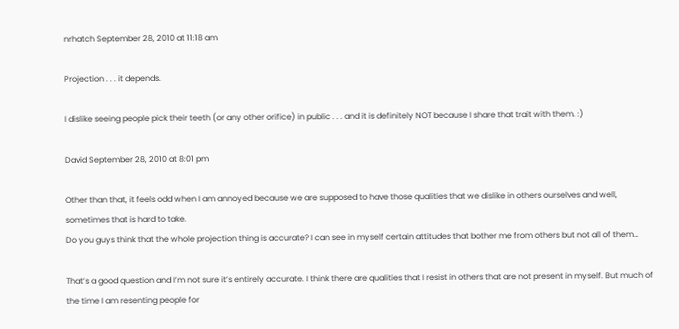nrhatch September 28, 2010 at 11:18 am

Projection . . . it depends.

I dislike seeing people pick their teeth (or any other orifice) in public . . . and it is definitely NOT because I share that trait with them. :)

David September 28, 2010 at 8:01 pm

Other than that, it feels odd when I am annoyed because we are supposed to have those qualities that we dislike in others ourselves and well, sometimes that is hard to take.
Do you guys think that the whole projection thing is accurate? I can see in myself certain attitudes that bother me from others but not all of them…

That’s a good question and I’m not sure it’s entirely accurate. I think there are qualities that I resist in others that are not present in myself. But much of the time I am resenting people for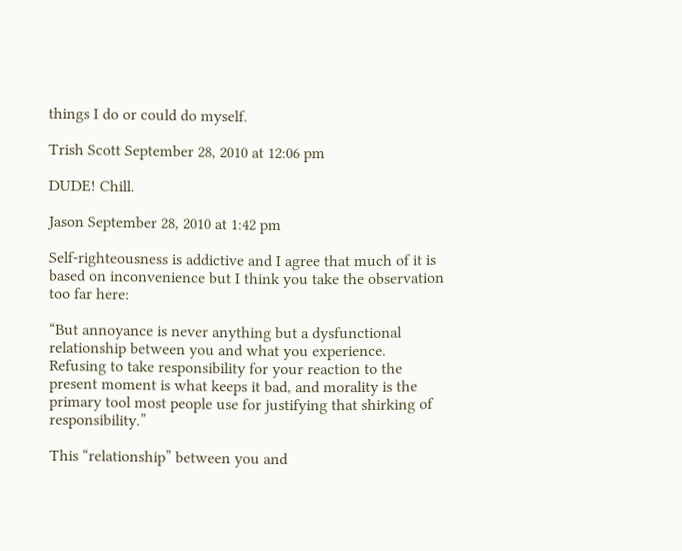things I do or could do myself.

Trish Scott September 28, 2010 at 12:06 pm

DUDE! Chill.

Jason September 28, 2010 at 1:42 pm

Self-righteousness is addictive and I agree that much of it is based on inconvenience but I think you take the observation too far here:

“But annoyance is never anything but a dysfunctional relationship between you and what you experience. Refusing to take responsibility for your reaction to the present moment is what keeps it bad, and morality is the primary tool most people use for justifying that shirking of responsibility.”

This “relationship” between you and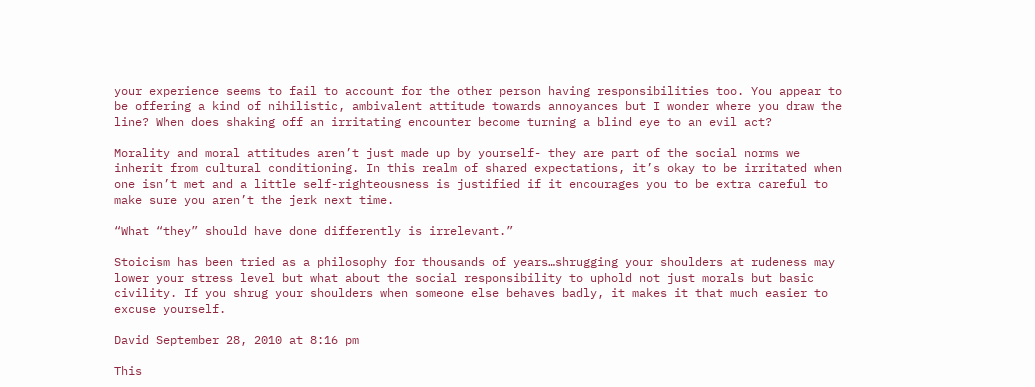your experience seems to fail to account for the other person having responsibilities too. You appear to be offering a kind of nihilistic, ambivalent attitude towards annoyances but I wonder where you draw the line? When does shaking off an irritating encounter become turning a blind eye to an evil act?

Morality and moral attitudes aren’t just made up by yourself- they are part of the social norms we inherit from cultural conditioning. In this realm of shared expectations, it’s okay to be irritated when one isn’t met and a little self-righteousness is justified if it encourages you to be extra careful to make sure you aren’t the jerk next time.

“What “they” should have done differently is irrelevant.”

Stoicism has been tried as a philosophy for thousands of years…shrugging your shoulders at rudeness may lower your stress level but what about the social responsibility to uphold not just morals but basic civility. If you shrug your shoulders when someone else behaves badly, it makes it that much easier to excuse yourself.

David September 28, 2010 at 8:16 pm

This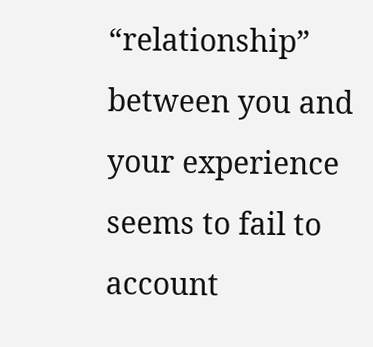“relationship” between you and your experience seems to fail to account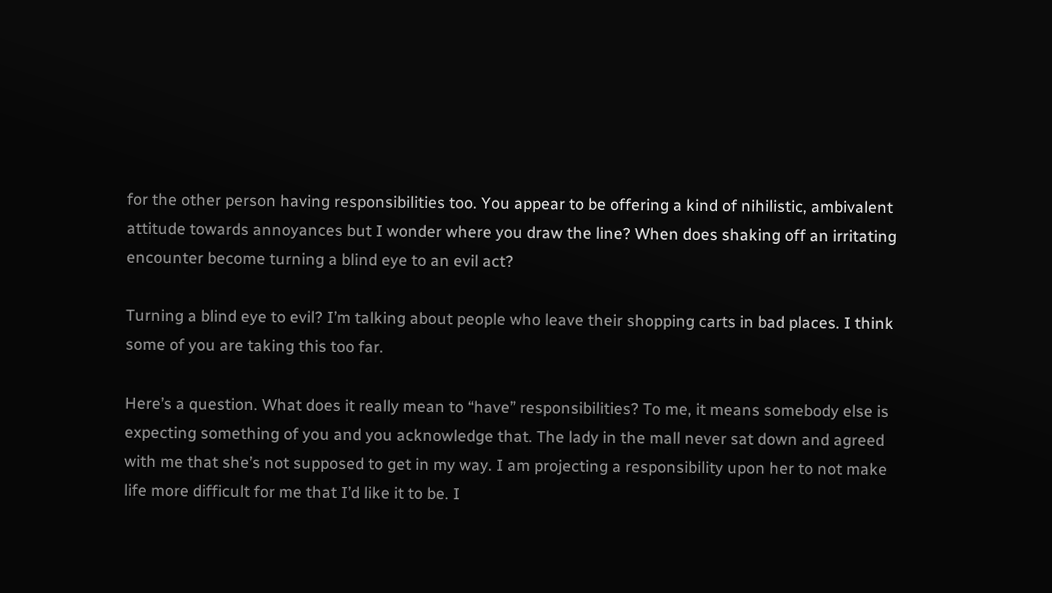for the other person having responsibilities too. You appear to be offering a kind of nihilistic, ambivalent attitude towards annoyances but I wonder where you draw the line? When does shaking off an irritating encounter become turning a blind eye to an evil act?

Turning a blind eye to evil? I’m talking about people who leave their shopping carts in bad places. I think some of you are taking this too far.

Here’s a question. What does it really mean to “have” responsibilities? To me, it means somebody else is expecting something of you and you acknowledge that. The lady in the mall never sat down and agreed with me that she’s not supposed to get in my way. I am projecting a responsibility upon her to not make life more difficult for me that I’d like it to be. I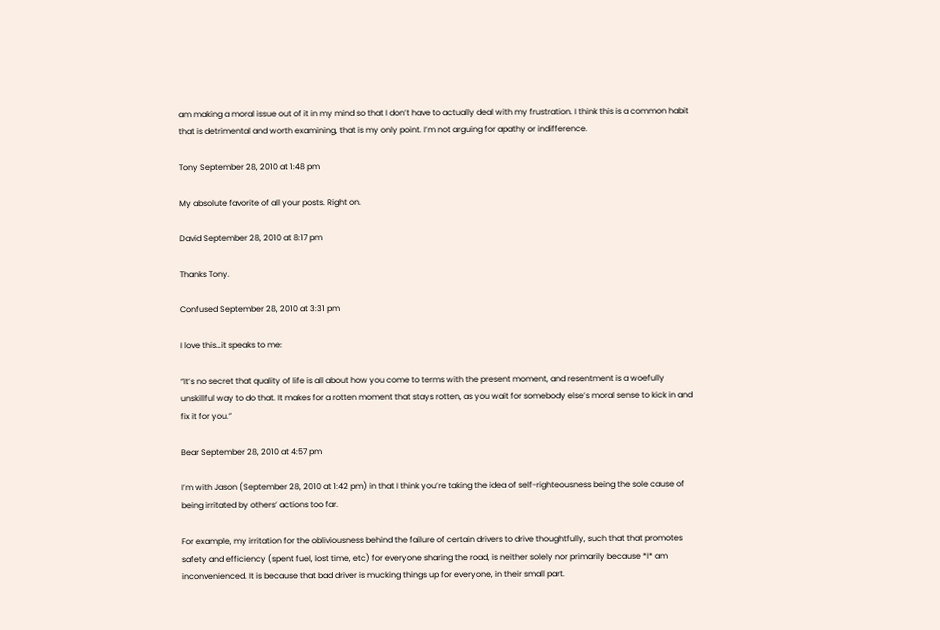am making a moral issue out of it in my mind so that I don’t have to actually deal with my frustration. I think this is a common habit that is detrimental and worth examining, that is my only point. I’m not arguing for apathy or indifference.

Tony September 28, 2010 at 1:48 pm

My absolute favorite of all your posts. Right on.

David September 28, 2010 at 8:17 pm

Thanks Tony.

Confused September 28, 2010 at 3:31 pm

I love this…it speaks to me:

“It’s no secret that quality of life is all about how you come to terms with the present moment, and resentment is a woefully unskillful way to do that. It makes for a rotten moment that stays rotten, as you wait for somebody else’s moral sense to kick in and fix it for you.”

Bear September 28, 2010 at 4:57 pm

I’m with Jason (September 28, 2010 at 1:42 pm) in that I think you’re taking the idea of self-righteousness being the sole cause of being irritated by others’ actions too far.

For example, my irritation for the obliviousness behind the failure of certain drivers to drive thoughtfully, such that that promotes safety and efficiency (spent fuel, lost time, etc) for everyone sharing the road, is neither solely nor primarily because *I* am inconvenienced. It is because that bad driver is mucking things up for everyone, in their small part.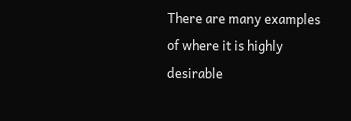There are many examples of where it is highly desirable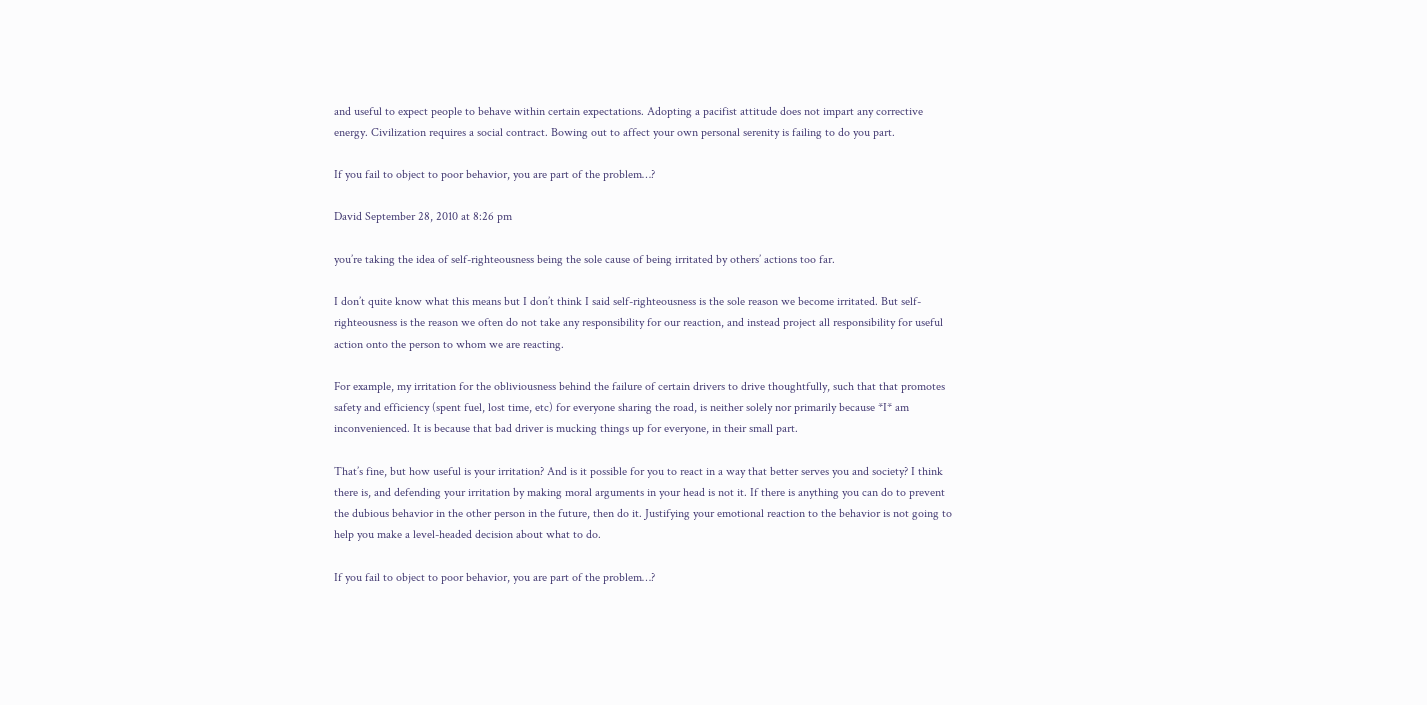and useful to expect people to behave within certain expectations. Adopting a pacifist attitude does not impart any corrective energy. Civilization requires a social contract. Bowing out to affect your own personal serenity is failing to do you part.

If you fail to object to poor behavior, you are part of the problem…?

David September 28, 2010 at 8:26 pm

you’re taking the idea of self-righteousness being the sole cause of being irritated by others’ actions too far.

I don’t quite know what this means but I don’t think I said self-righteousness is the sole reason we become irritated. But self-righteousness is the reason we often do not take any responsibility for our reaction, and instead project all responsibility for useful action onto the person to whom we are reacting.

For example, my irritation for the obliviousness behind the failure of certain drivers to drive thoughtfully, such that that promotes safety and efficiency (spent fuel, lost time, etc) for everyone sharing the road, is neither solely nor primarily because *I* am inconvenienced. It is because that bad driver is mucking things up for everyone, in their small part.

That’s fine, but how useful is your irritation? And is it possible for you to react in a way that better serves you and society? I think there is, and defending your irritation by making moral arguments in your head is not it. If there is anything you can do to prevent the dubious behavior in the other person in the future, then do it. Justifying your emotional reaction to the behavior is not going to help you make a level-headed decision about what to do.

If you fail to object to poor behavior, you are part of the problem…?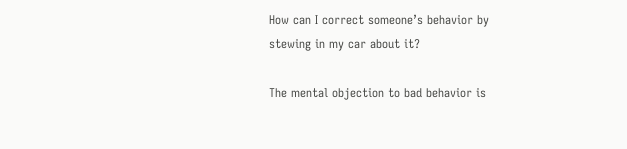How can I correct someone’s behavior by stewing in my car about it?

The mental objection to bad behavior is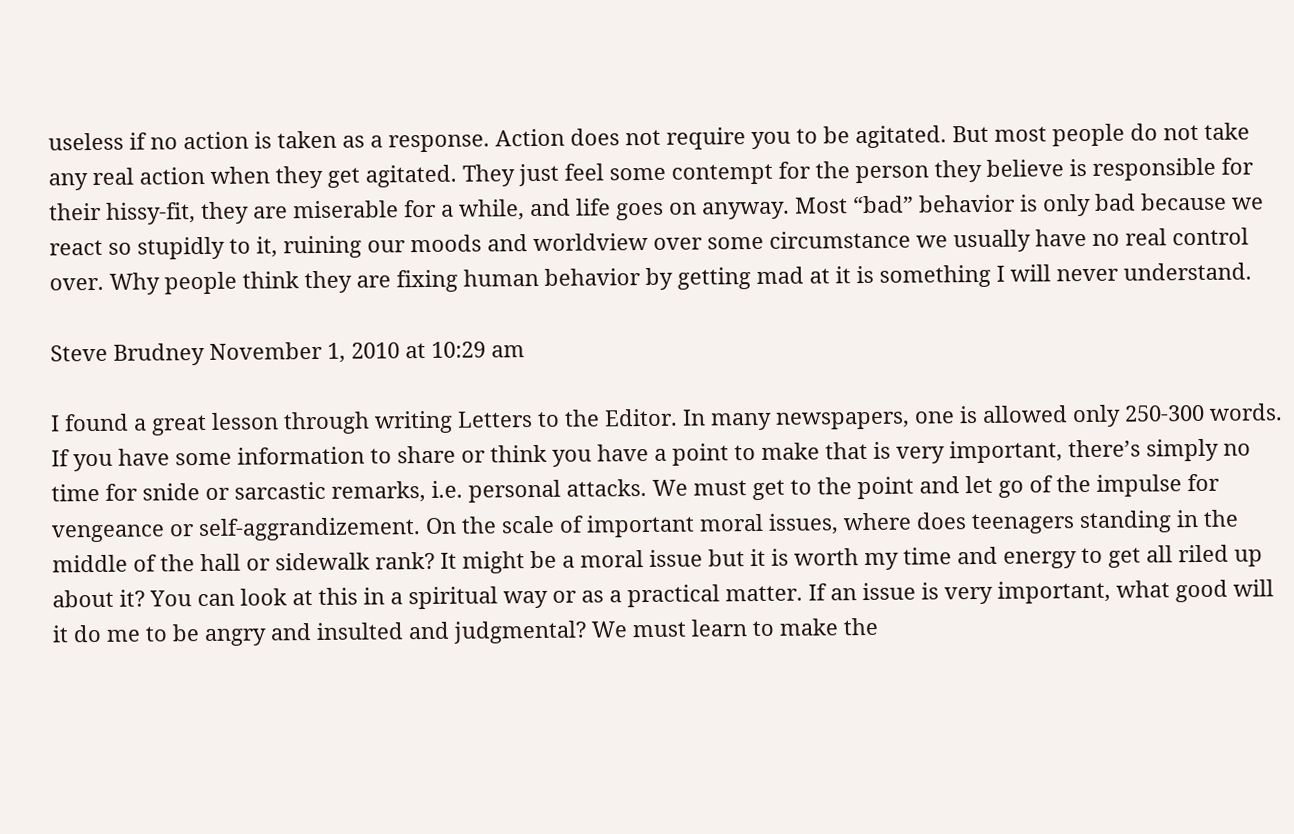useless if no action is taken as a response. Action does not require you to be agitated. But most people do not take any real action when they get agitated. They just feel some contempt for the person they believe is responsible for their hissy-fit, they are miserable for a while, and life goes on anyway. Most “bad” behavior is only bad because we react so stupidly to it, ruining our moods and worldview over some circumstance we usually have no real control over. Why people think they are fixing human behavior by getting mad at it is something I will never understand.

Steve Brudney November 1, 2010 at 10:29 am

I found a great lesson through writing Letters to the Editor. In many newspapers, one is allowed only 250-300 words. If you have some information to share or think you have a point to make that is very important, there’s simply no time for snide or sarcastic remarks, i.e. personal attacks. We must get to the point and let go of the impulse for vengeance or self-aggrandizement. On the scale of important moral issues, where does teenagers standing in the middle of the hall or sidewalk rank? It might be a moral issue but it is worth my time and energy to get all riled up about it? You can look at this in a spiritual way or as a practical matter. If an issue is very important, what good will it do me to be angry and insulted and judgmental? We must learn to make the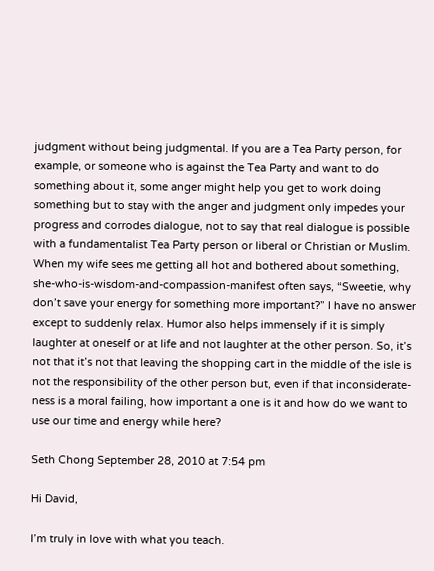judgment without being judgmental. If you are a Tea Party person, for example, or someone who is against the Tea Party and want to do something about it, some anger might help you get to work doing something but to stay with the anger and judgment only impedes your progress and corrodes dialogue, not to say that real dialogue is possible with a fundamentalist Tea Party person or liberal or Christian or Muslim. When my wife sees me getting all hot and bothered about something, she-who-is-wisdom-and-compassion-manifest often says, “Sweetie, why don’t save your energy for something more important?” I have no answer except to suddenly relax. Humor also helps immensely if it is simply laughter at oneself or at life and not laughter at the other person. So, it’s not that it’s not that leaving the shopping cart in the middle of the isle is not the responsibility of the other person but, even if that inconsiderate-ness is a moral failing, how important a one is it and how do we want to use our time and energy while here?

Seth Chong September 28, 2010 at 7:54 pm

Hi David,

I’m truly in love with what you teach.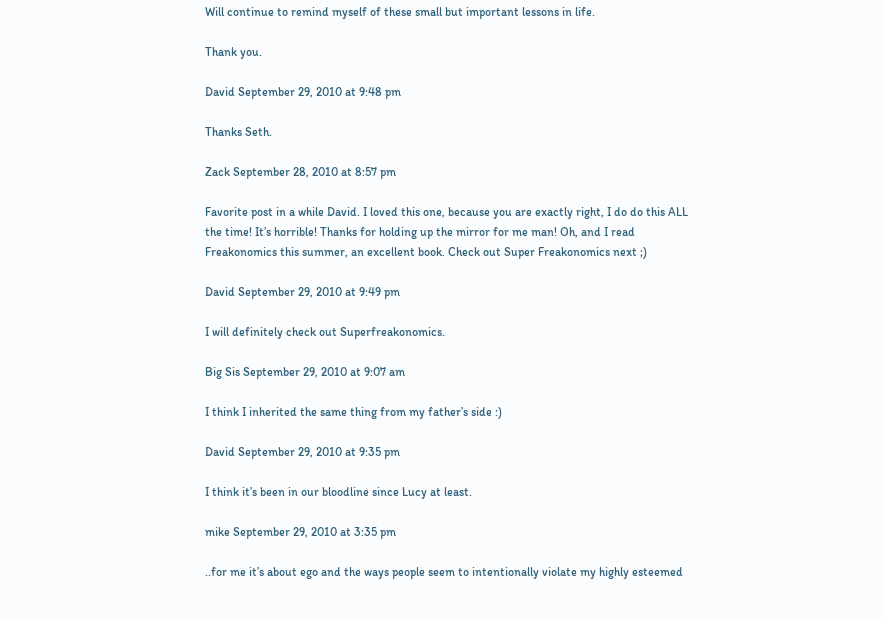Will continue to remind myself of these small but important lessons in life.

Thank you.

David September 29, 2010 at 9:48 pm

Thanks Seth.

Zack September 28, 2010 at 8:57 pm

Favorite post in a while David. I loved this one, because you are exactly right, I do do this ALL the time! It’s horrible! Thanks for holding up the mirror for me man! Oh, and I read Freakonomics this summer, an excellent book. Check out Super Freakonomics next ;)

David September 29, 2010 at 9:49 pm

I will definitely check out Superfreakonomics.

Big Sis September 29, 2010 at 9:07 am

I think I inherited the same thing from my father’s side :)

David September 29, 2010 at 9:35 pm

I think it’s been in our bloodline since Lucy at least.

mike September 29, 2010 at 3:35 pm

..for me it’s about ego and the ways people seem to intentionally violate my highly esteemed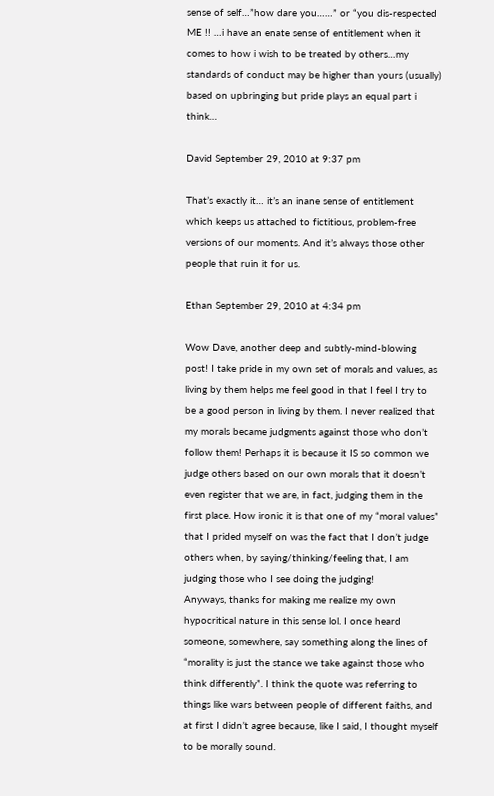sense of self…”how dare you……” or “you dis-respected ME !! …i have an enate sense of entitlement when it comes to how i wish to be treated by others…my standards of conduct may be higher than yours (usually) based on upbringing but pride plays an equal part i think…

David September 29, 2010 at 9:37 pm

That’s exactly it… it’s an inane sense of entitlement which keeps us attached to fictitious, problem-free versions of our moments. And it’s always those other people that ruin it for us.

Ethan September 29, 2010 at 4:34 pm

Wow Dave, another deep and subtly-mind-blowing post! I take pride in my own set of morals and values, as living by them helps me feel good in that I feel I try to be a good person in living by them. I never realized that my morals became judgments against those who don’t follow them! Perhaps it is because it IS so common we judge others based on our own morals that it doesn’t even register that we are, in fact, judging them in the first place. How ironic it is that one of my “moral values” that I prided myself on was the fact that I don’t judge others when, by saying/thinking/feeling that, I am judging those who I see doing the judging!
Anyways, thanks for making me realize my own hypocritical nature in this sense lol. I once heard someone, somewhere, say something along the lines of “morality is just the stance we take against those who think differently”. I think the quote was referring to things like wars between people of different faiths, and at first I didn’t agree because, like I said, I thought myself to be morally sound.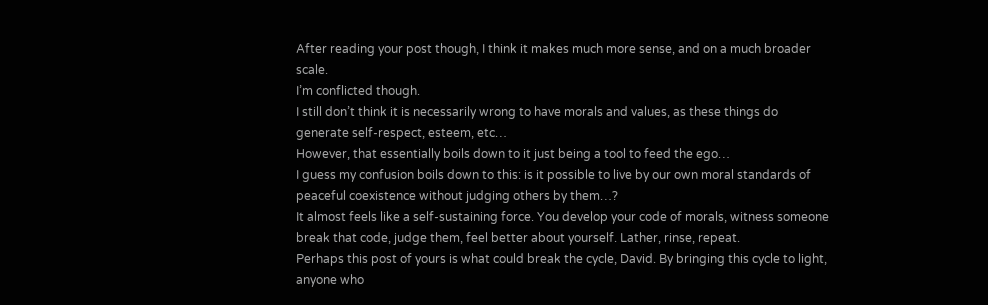After reading your post though, I think it makes much more sense, and on a much broader scale.
I’m conflicted though.
I still don’t think it is necessarily wrong to have morals and values, as these things do generate self-respect, esteem, etc…
However, that essentially boils down to it just being a tool to feed the ego…
I guess my confusion boils down to this: is it possible to live by our own moral standards of peaceful coexistence without judging others by them…?
It almost feels like a self-sustaining force. You develop your code of morals, witness someone break that code, judge them, feel better about yourself. Lather, rinse, repeat.
Perhaps this post of yours is what could break the cycle, David. By bringing this cycle to light, anyone who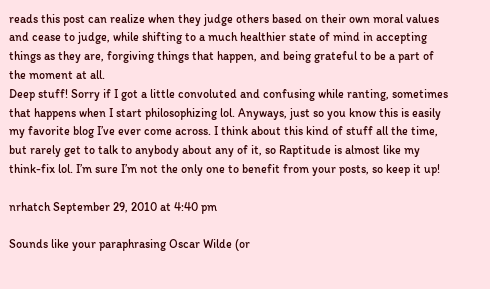reads this post can realize when they judge others based on their own moral values and cease to judge, while shifting to a much healthier state of mind in accepting things as they are, forgiving things that happen, and being grateful to be a part of the moment at all.
Deep stuff! Sorry if I got a little convoluted and confusing while ranting, sometimes that happens when I start philosophizing lol. Anyways, just so you know this is easily my favorite blog I’ve ever come across. I think about this kind of stuff all the time, but rarely get to talk to anybody about any of it, so Raptitude is almost like my think-fix lol. I’m sure I’m not the only one to benefit from your posts, so keep it up!

nrhatch September 29, 2010 at 4:40 pm

Sounds like your paraphrasing Oscar Wilde (or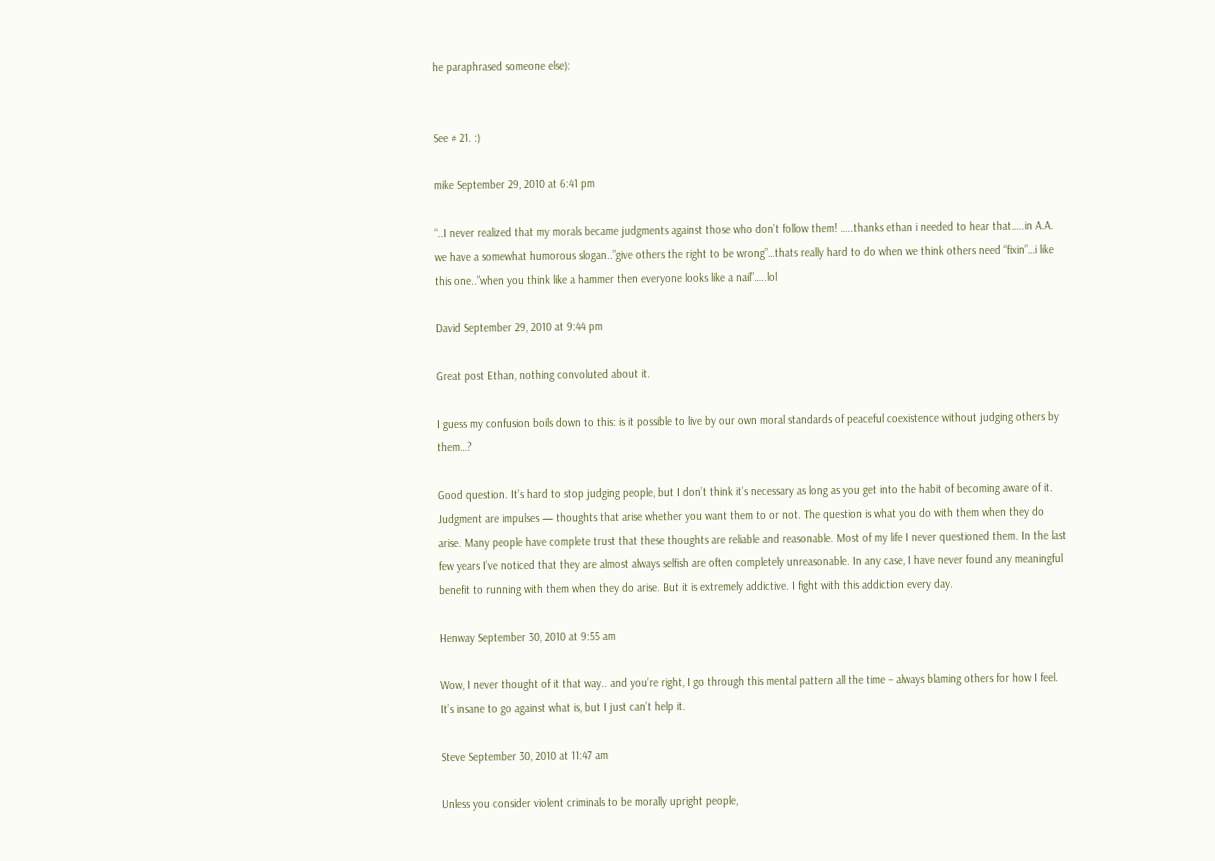he paraphrased someone else):


See # 21. :)

mike September 29, 2010 at 6:41 pm

“..I never realized that my morals became judgments against those who don’t follow them! …..thanks ethan i needed to hear that…..in A.A. we have a somewhat humorous slogan..”give others the right to be wrong”…thats really hard to do when we think others need “fixin”…i like this one..”when you think like a hammer then everyone looks like a nail”…..lol

David September 29, 2010 at 9:44 pm

Great post Ethan, nothing convoluted about it.

I guess my confusion boils down to this: is it possible to live by our own moral standards of peaceful coexistence without judging others by them…?

Good question. It’s hard to stop judging people, but I don’t think it’s necessary as long as you get into the habit of becoming aware of it. Judgment are impulses — thoughts that arise whether you want them to or not. The question is what you do with them when they do arise. Many people have complete trust that these thoughts are reliable and reasonable. Most of my life I never questioned them. In the last few years I’ve noticed that they are almost always selfish are often completely unreasonable. In any case, I have never found any meaningful benefit to running with them when they do arise. But it is extremely addictive. I fight with this addiction every day.

Henway September 30, 2010 at 9:55 am

Wow, I never thought of it that way.. and you’re right, I go through this mental pattern all the time – always blaming others for how I feel. It’s insane to go against what is, but I just can’t help it.

Steve September 30, 2010 at 11:47 am

Unless you consider violent criminals to be morally upright people,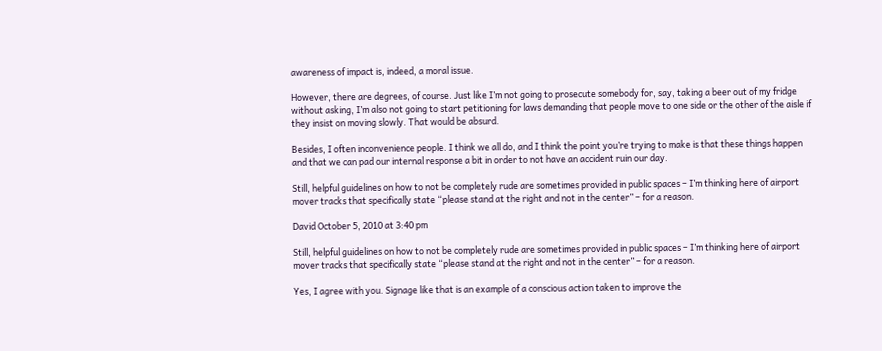awareness of impact is, indeed, a moral issue.

However, there are degrees, of course. Just like I’m not going to prosecute somebody for, say, taking a beer out of my fridge without asking, I’m also not going to start petitioning for laws demanding that people move to one side or the other of the aisle if they insist on moving slowly. That would be absurd.

Besides, I often inconvenience people. I think we all do, and I think the point you’re trying to make is that these things happen and that we can pad our internal response a bit in order to not have an accident ruin our day.

Still, helpful guidelines on how to not be completely rude are sometimes provided in public spaces – I’m thinking here of airport mover tracks that specifically state “please stand at the right and not in the center” – for a reason.

David October 5, 2010 at 3:40 pm

Still, helpful guidelines on how to not be completely rude are sometimes provided in public spaces – I’m thinking here of airport mover tracks that specifically state “please stand at the right and not in the center” – for a reason.

Yes, I agree with you. Signage like that is an example of a conscious action taken to improve the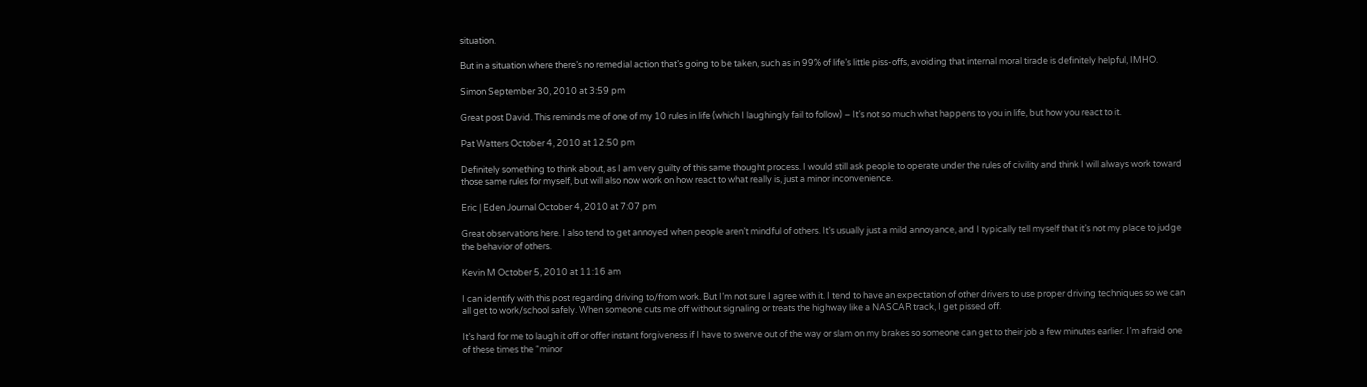situation.

But in a situation where there’s no remedial action that’s going to be taken, such as in 99% of life’s little piss-offs, avoiding that internal moral tirade is definitely helpful, IMHO.

Simon September 30, 2010 at 3:59 pm

Great post David. This reminds me of one of my 10 rules in life (which I laughingly fail to follow) – It’s not so much what happens to you in life, but how you react to it.

Pat Watters October 4, 2010 at 12:50 pm

Definitely something to think about, as I am very guilty of this same thought process. I would still ask people to operate under the rules of civility and think I will always work toward those same rules for myself, but will also now work on how react to what really is, just a minor inconvenience.

Eric | Eden Journal October 4, 2010 at 7:07 pm

Great observations here. I also tend to get annoyed when people aren’t mindful of others. It’s usually just a mild annoyance, and I typically tell myself that it’s not my place to judge the behavior of others.

Kevin M October 5, 2010 at 11:16 am

I can identify with this post regarding driving to/from work. But I’m not sure I agree with it. I tend to have an expectation of other drivers to use proper driving techniques so we can all get to work/school safely. When someone cuts me off without signaling or treats the highway like a NASCAR track, I get pissed off.

It’s hard for me to laugh it off or offer instant forgiveness if I have to swerve out of the way or slam on my brakes so someone can get to their job a few minutes earlier. I’m afraid one of these times the “minor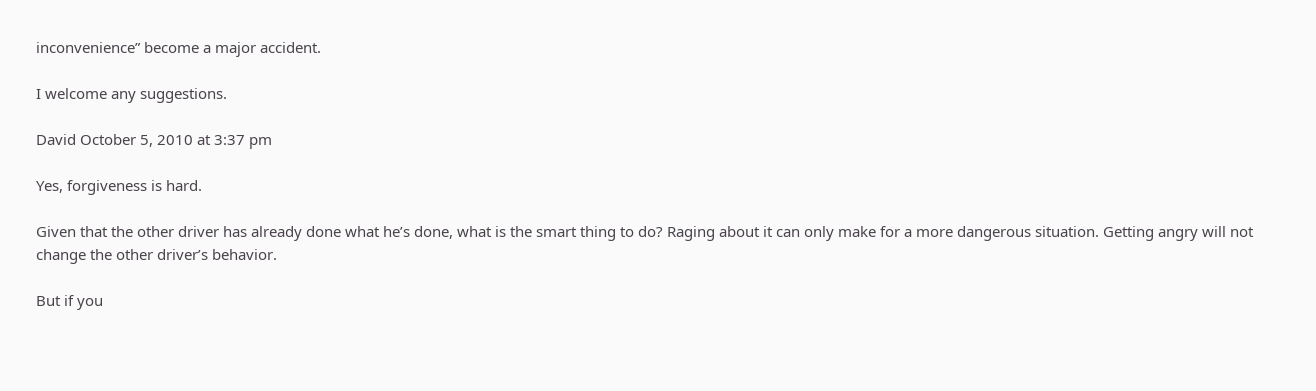inconvenience” become a major accident.

I welcome any suggestions.

David October 5, 2010 at 3:37 pm

Yes, forgiveness is hard.

Given that the other driver has already done what he’s done, what is the smart thing to do? Raging about it can only make for a more dangerous situation. Getting angry will not change the other driver’s behavior.

But if you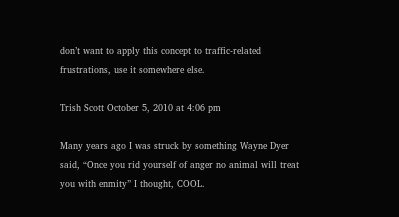don’t want to apply this concept to traffic-related frustrations, use it somewhere else.

Trish Scott October 5, 2010 at 4:06 pm

Many years ago I was struck by something Wayne Dyer said, “Once you rid yourself of anger no animal will treat you with enmity” I thought, COOL.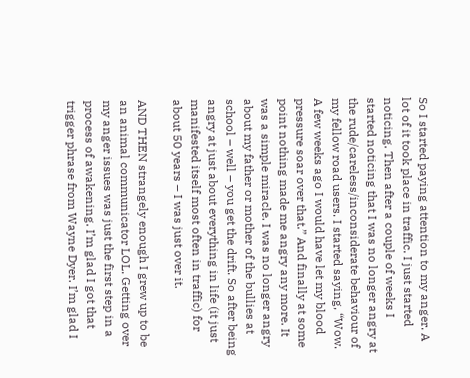So I started paying attention to my anger. A lot of it took place in traffic. I just started noticing. Then after a couple of weeks I started noticing that I was no longer angry at the rude/careless/inconsiderate behaviour of my fellow road users. I started saying, “Wow. A few weeks ago I would have let my blood pressure soar over that.” And finally at some point nothing made me angry any more. It was a simple miracle. I was no longer angry about my father or mother of the bullies at school – well – you get the drift. So after being angry at just about everything in life (it just manifested itself most often in traffic) for about 50 years – I was just over it.

AND THEN strangely enough I grew up to be an animal communicator LOL. Getting over my anger issues was just the first step in a process of awakening. I’m glad I got that trigger phrase from Wayne Dyer. I’m glad I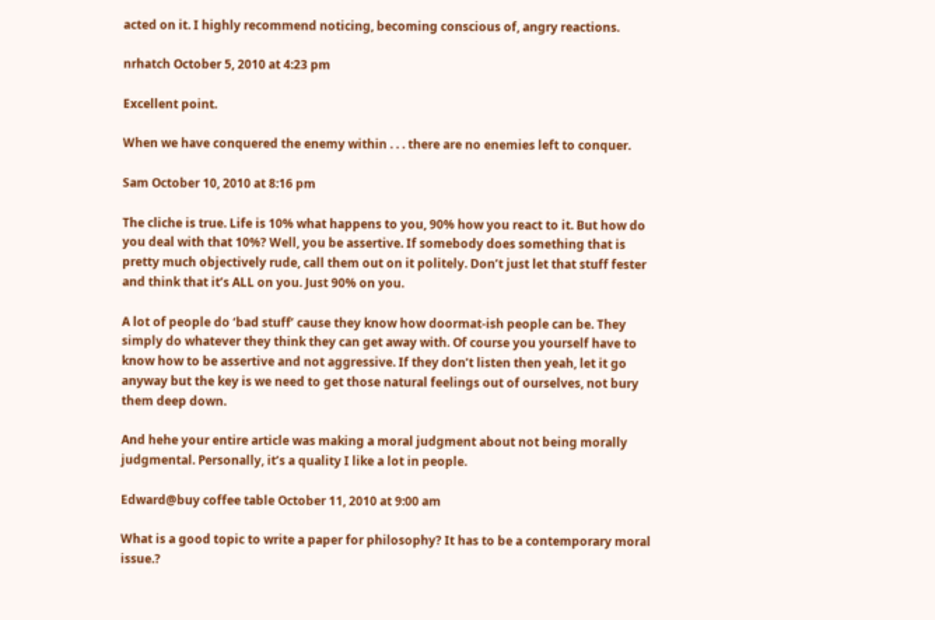acted on it. I highly recommend noticing, becoming conscious of, angry reactions.

nrhatch October 5, 2010 at 4:23 pm

Excellent point.

When we have conquered the enemy within . . . there are no enemies left to conquer.

Sam October 10, 2010 at 8:16 pm

The cliche is true. Life is 10% what happens to you, 90% how you react to it. But how do you deal with that 10%? Well, you be assertive. If somebody does something that is pretty much objectively rude, call them out on it politely. Don’t just let that stuff fester and think that it’s ALL on you. Just 90% on you.

A lot of people do ‘bad stuff’ cause they know how doormat-ish people can be. They simply do whatever they think they can get away with. Of course you yourself have to know how to be assertive and not aggressive. If they don’t listen then yeah, let it go anyway but the key is we need to get those natural feelings out of ourselves, not bury them deep down.

And hehe your entire article was making a moral judgment about not being morally judgmental. Personally, it’s a quality I like a lot in people.

Edward@buy coffee table October 11, 2010 at 9:00 am

What is a good topic to write a paper for philosophy? It has to be a contemporary moral issue.?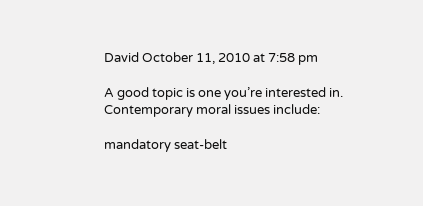David October 11, 2010 at 7:58 pm

A good topic is one you’re interested in. Contemporary moral issues include:

mandatory seat-belt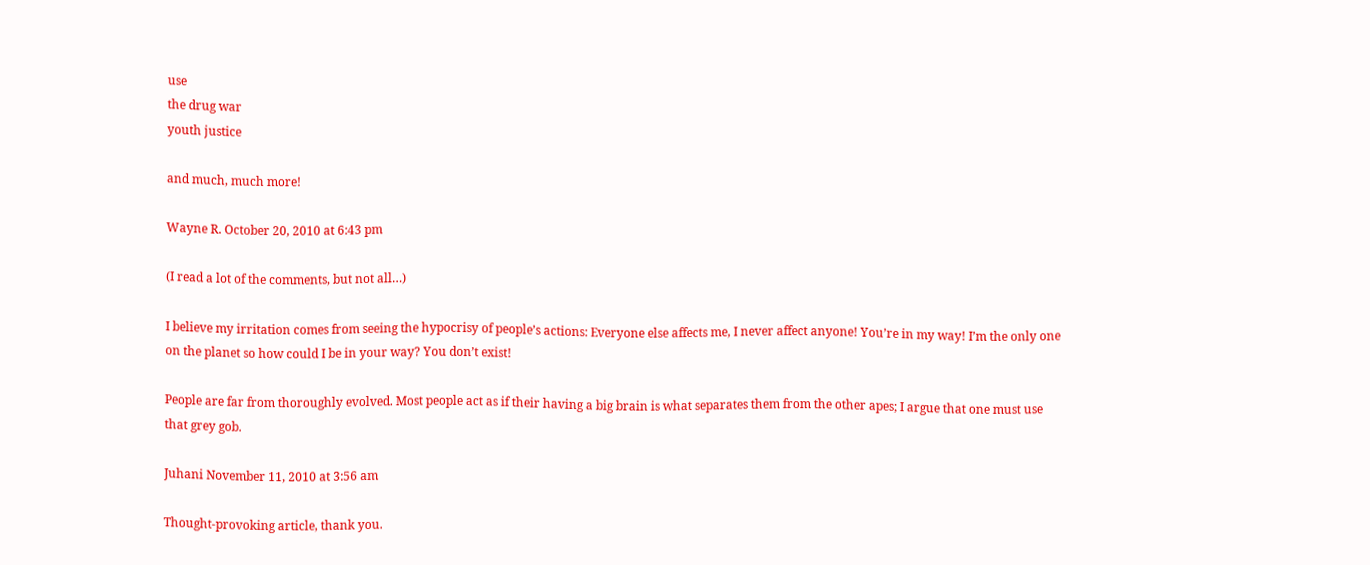use
the drug war
youth justice

and much, much more!

Wayne R. October 20, 2010 at 6:43 pm

(I read a lot of the comments, but not all…)

I believe my irritation comes from seeing the hypocrisy of people’s actions: Everyone else affects me, I never affect anyone! You’re in my way! I’m the only one on the planet so how could I be in your way? You don’t exist!

People are far from thoroughly evolved. Most people act as if their having a big brain is what separates them from the other apes; I argue that one must use that grey gob.

Juhani November 11, 2010 at 3:56 am

Thought-provoking article, thank you.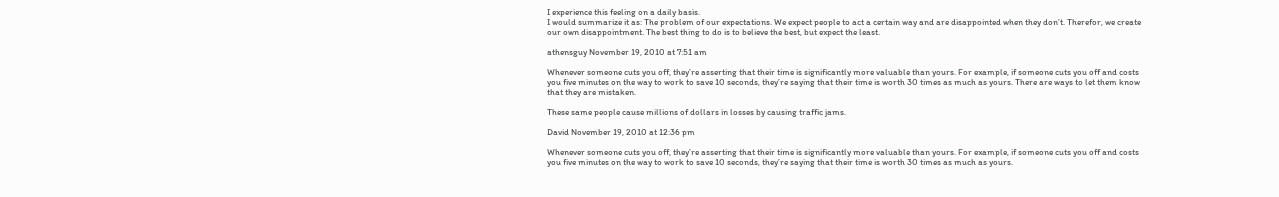I experience this feeling on a daily basis.
I would summarize it as: The problem of our expectations. We expect people to act a certain way and are disappointed when they don’t. Therefor, we create our own disappointment. The best thing to do is to believe the best, but expect the least.

athensguy November 19, 2010 at 7:51 am

Whenever someone cuts you off, they’re asserting that their time is significantly more valuable than yours. For example, if someone cuts you off and costs you five minutes on the way to work to save 10 seconds, they’re saying that their time is worth 30 times as much as yours. There are ways to let them know that they are mistaken.

These same people cause millions of dollars in losses by causing traffic jams.

David November 19, 2010 at 12:36 pm

Whenever someone cuts you off, they’re asserting that their time is significantly more valuable than yours. For example, if someone cuts you off and costs you five minutes on the way to work to save 10 seconds, they’re saying that their time is worth 30 times as much as yours.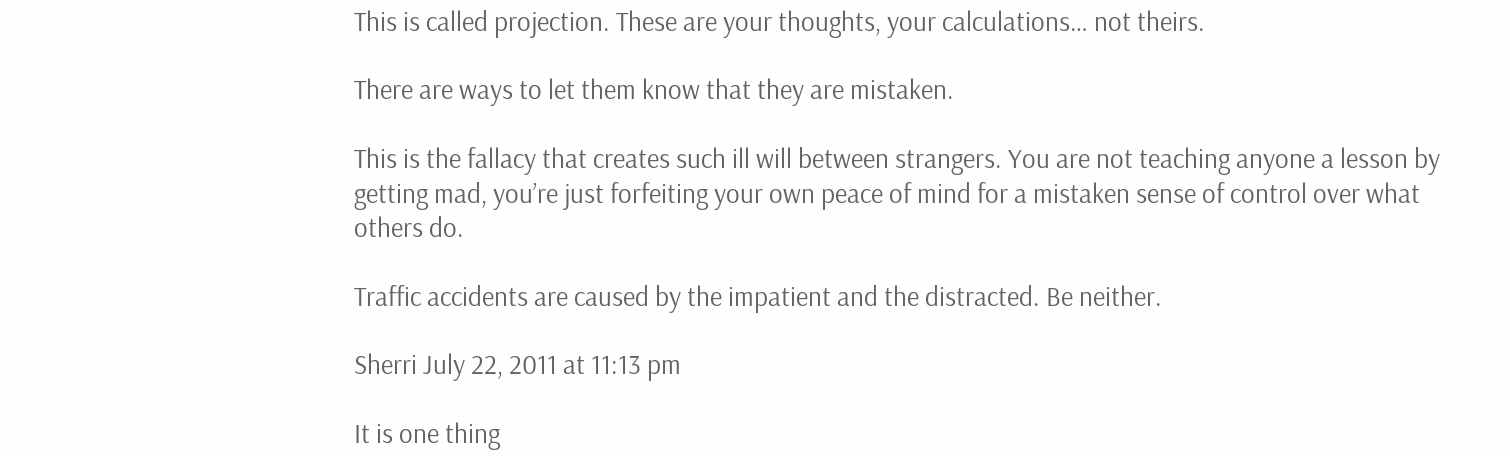This is called projection. These are your thoughts, your calculations… not theirs.

There are ways to let them know that they are mistaken.

This is the fallacy that creates such ill will between strangers. You are not teaching anyone a lesson by getting mad, you’re just forfeiting your own peace of mind for a mistaken sense of control over what others do.

Traffic accidents are caused by the impatient and the distracted. Be neither.

Sherri July 22, 2011 at 11:13 pm

It is one thing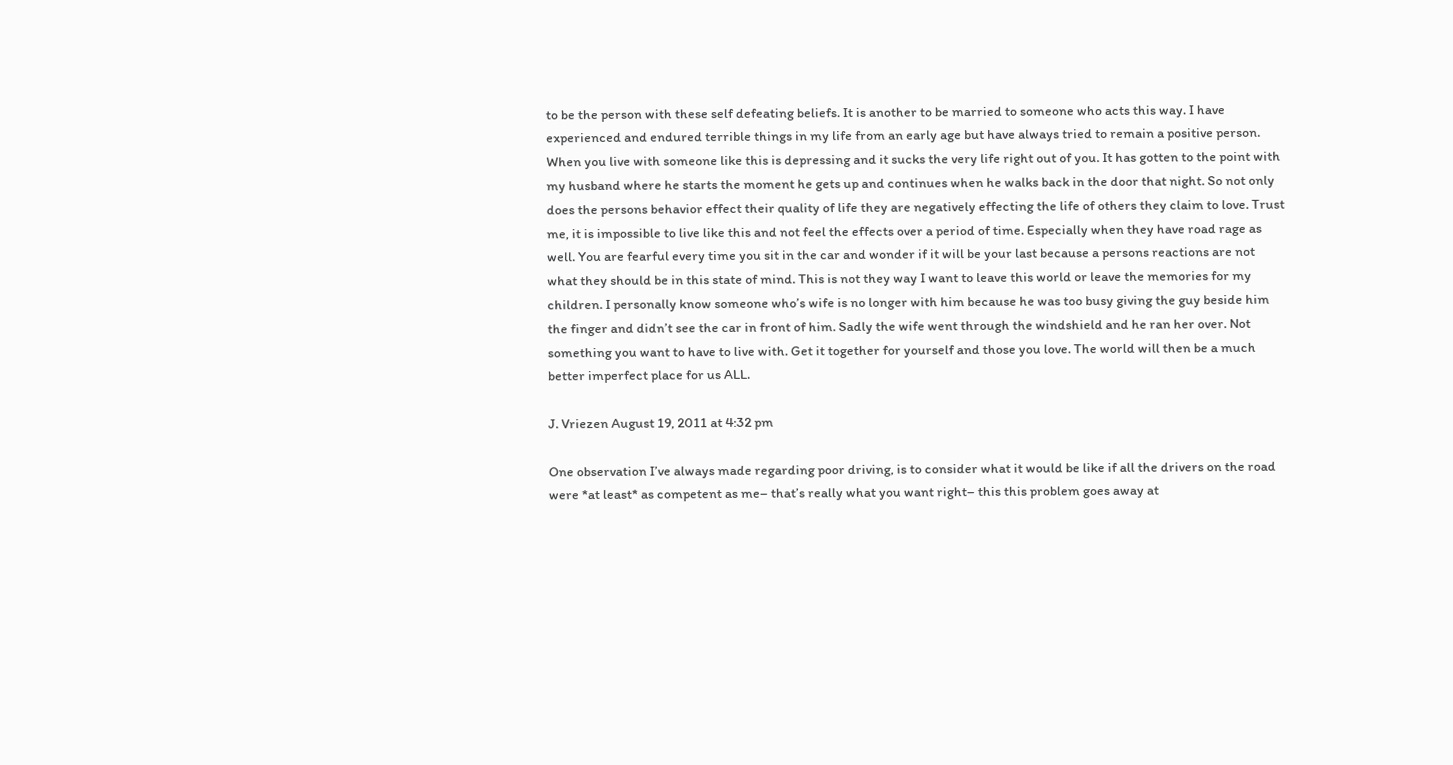to be the person with these self defeating beliefs. It is another to be married to someone who acts this way. I have experienced and endured terrible things in my life from an early age but have always tried to remain a positive person. When you live with someone like this is depressing and it sucks the very life right out of you. It has gotten to the point with my husband where he starts the moment he gets up and continues when he walks back in the door that night. So not only does the persons behavior effect their quality of life they are negatively effecting the life of others they claim to love. Trust me, it is impossible to live like this and not feel the effects over a period of time. Especially when they have road rage as well. You are fearful every time you sit in the car and wonder if it will be your last because a persons reactions are not what they should be in this state of mind. This is not they way I want to leave this world or leave the memories for my children. I personally know someone who’s wife is no longer with him because he was too busy giving the guy beside him the finger and didn’t see the car in front of him. Sadly the wife went through the windshield and he ran her over. Not something you want to have to live with. Get it together for yourself and those you love. The world will then be a much better imperfect place for us ALL.

J. Vriezen August 19, 2011 at 4:32 pm

One observation I’ve always made regarding poor driving, is to consider what it would be like if all the drivers on the road were *at least* as competent as me– that’s really what you want right– this this problem goes away at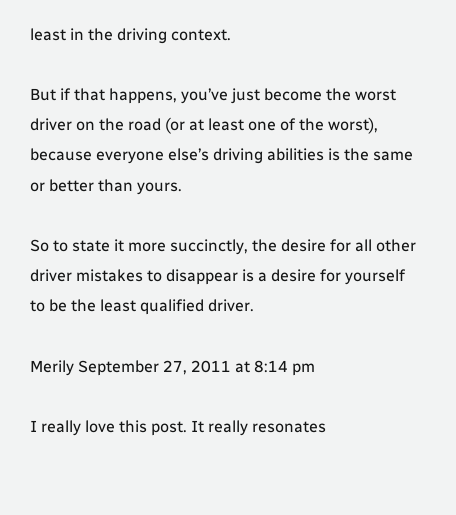least in the driving context.

But if that happens, you’ve just become the worst driver on the road (or at least one of the worst), because everyone else’s driving abilities is the same or better than yours.

So to state it more succinctly, the desire for all other driver mistakes to disappear is a desire for yourself to be the least qualified driver.

Merily September 27, 2011 at 8:14 pm

I really love this post. It really resonates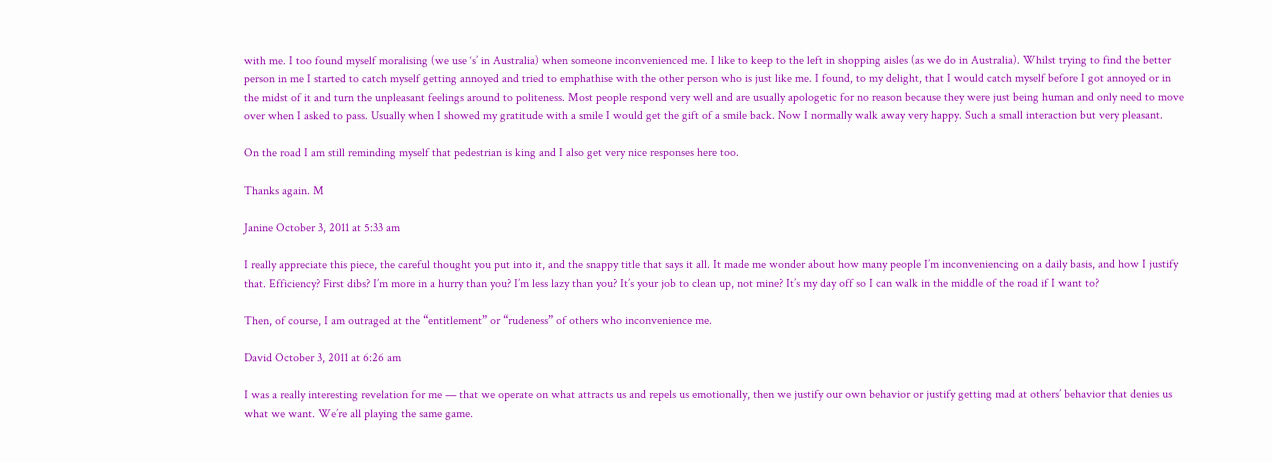with me. I too found myself moralising (we use ‘s’ in Australia) when someone inconvenienced me. I like to keep to the left in shopping aisles (as we do in Australia). Whilst trying to find the better person in me I started to catch myself getting annoyed and tried to emphathise with the other person who is just like me. I found, to my delight, that I would catch myself before I got annoyed or in the midst of it and turn the unpleasant feelings around to politeness. Most people respond very well and are usually apologetic for no reason because they were just being human and only need to move over when I asked to pass. Usually when I showed my gratitude with a smile I would get the gift of a smile back. Now I normally walk away very happy. Such a small interaction but very pleasant.

On the road I am still reminding myself that pedestrian is king and I also get very nice responses here too.

Thanks again. M

Janine October 3, 2011 at 5:33 am

I really appreciate this piece, the careful thought you put into it, and the snappy title that says it all. It made me wonder about how many people I’m inconveniencing on a daily basis, and how I justify that. Efficiency? First dibs? I’m more in a hurry than you? I’m less lazy than you? It’s your job to clean up, not mine? It’s my day off so I can walk in the middle of the road if I want to?

Then, of course, I am outraged at the “entitlement” or “rudeness” of others who inconvenience me.

David October 3, 2011 at 6:26 am

I was a really interesting revelation for me — that we operate on what attracts us and repels us emotionally, then we justify our own behavior or justify getting mad at others’ behavior that denies us what we want. We’re all playing the same game.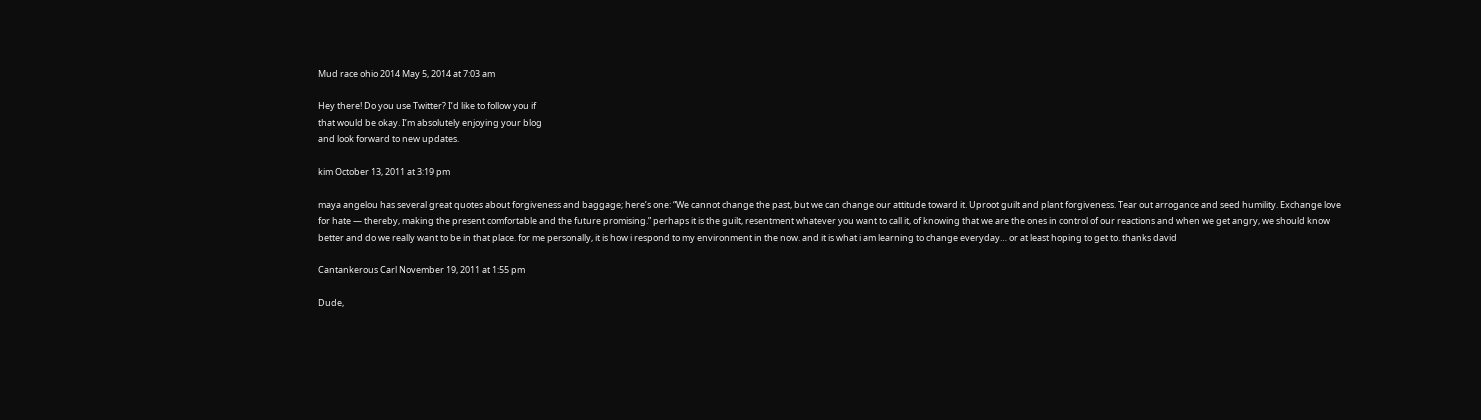Mud race ohio 2014 May 5, 2014 at 7:03 am

Hey there! Do you use Twitter? I’d like to follow you if
that would be okay. I’m absolutely enjoying your blog
and look forward to new updates.

kim October 13, 2011 at 3:19 pm

maya angelou has several great quotes about forgiveness and baggage; here’s one: “We cannot change the past, but we can change our attitude toward it. Uproot guilt and plant forgiveness. Tear out arrogance and seed humility. Exchange love for hate — thereby, making the present comfortable and the future promising.” perhaps it is the guilt, resentment whatever you want to call it, of knowing that we are the ones in control of our reactions and when we get angry, we should know better and do we really want to be in that place. for me personally, it is how i respond to my environment in the now. and it is what i am learning to change everyday… or at least hoping to get to. thanks david

Cantankerous Carl November 19, 2011 at 1:55 pm

Dude,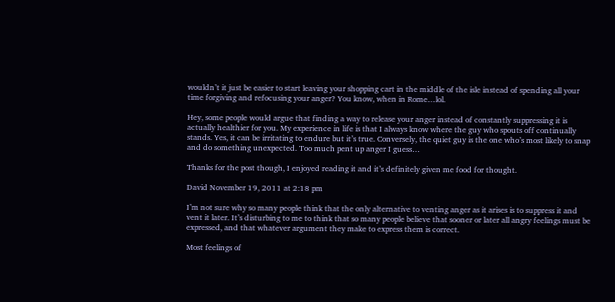wouldn’t it just be easier to start leaving your shopping cart in the middle of the isle instead of spending all your time forgiving and refocusing your anger? You know, when in Rome…lol.

Hey, some people would argue that finding a way to release your anger instead of constantly suppressing it is actually healthier for you. My experience in life is that I always know where the guy who spouts off continually stands. Yes, it can be irritating to endure but it’s true. Conversely, the quiet guy is the one who’s most likely to snap and do something unexpected. Too much pent up anger I guess…

Thanks for the post though, I enjoyed reading it and it’s definitely given me food for thought.

David November 19, 2011 at 2:18 pm

I’m not sure why so many people think that the only alternative to venting anger as it arises is to suppress it and vent it later. It’s disturbing to me to think that so many people believe that sooner or later all angry feelings must be expressed, and that whatever argument they make to express them is correct.

Most feelings of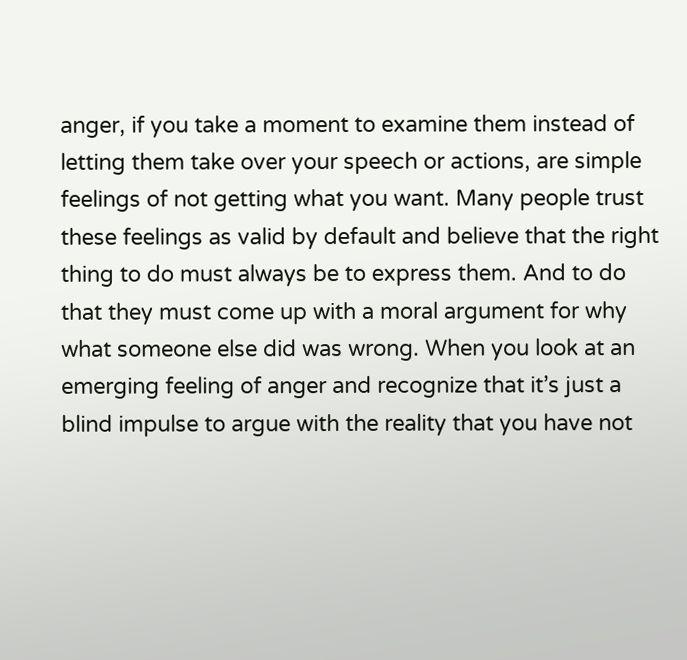anger, if you take a moment to examine them instead of letting them take over your speech or actions, are simple feelings of not getting what you want. Many people trust these feelings as valid by default and believe that the right thing to do must always be to express them. And to do that they must come up with a moral argument for why what someone else did was wrong. When you look at an emerging feeling of anger and recognize that it’s just a blind impulse to argue with the reality that you have not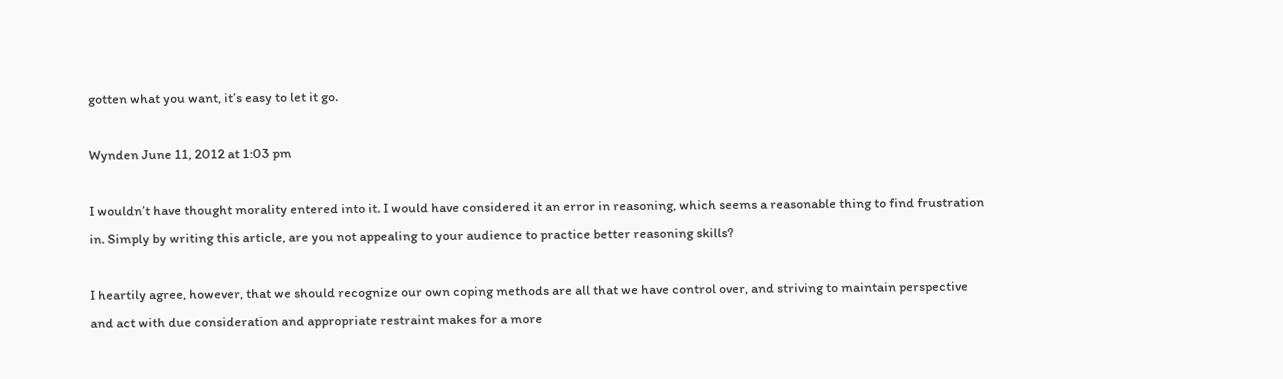gotten what you want, it’s easy to let it go.

Wynden June 11, 2012 at 1:03 pm

I wouldn’t have thought morality entered into it. I would have considered it an error in reasoning, which seems a reasonable thing to find frustration in. Simply by writing this article, are you not appealing to your audience to practice better reasoning skills?

I heartily agree, however, that we should recognize our own coping methods are all that we have control over, and striving to maintain perspective and act with due consideration and appropriate restraint makes for a more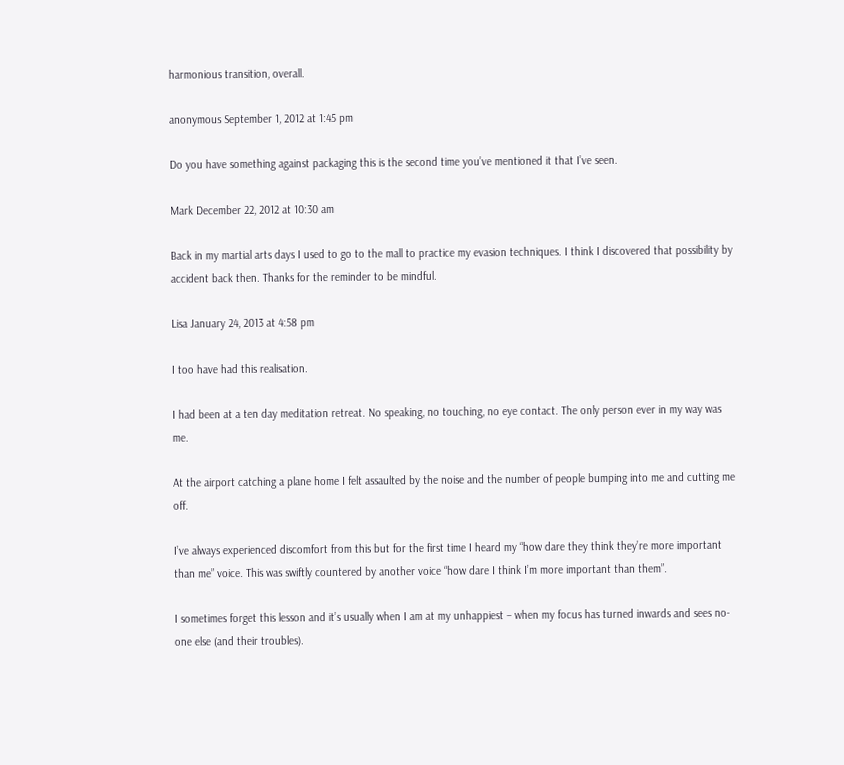harmonious transition, overall.

anonymous September 1, 2012 at 1:45 pm

Do you have something against packaging this is the second time you’ve mentioned it that I’ve seen.

Mark December 22, 2012 at 10:30 am

Back in my martial arts days I used to go to the mall to practice my evasion techniques. I think I discovered that possibility by accident back then. Thanks for the reminder to be mindful.

Lisa January 24, 2013 at 4:58 pm

I too have had this realisation.

I had been at a ten day meditation retreat. No speaking, no touching, no eye contact. The only person ever in my way was me.

At the airport catching a plane home I felt assaulted by the noise and the number of people bumping into me and cutting me off.

I’ve always experienced discomfort from this but for the first time I heard my “how dare they think they’re more important than me” voice. This was swiftly countered by another voice “how dare I think I’m more important than them”.

I sometimes forget this lesson and it’s usually when I am at my unhappiest – when my focus has turned inwards and sees no-one else (and their troubles).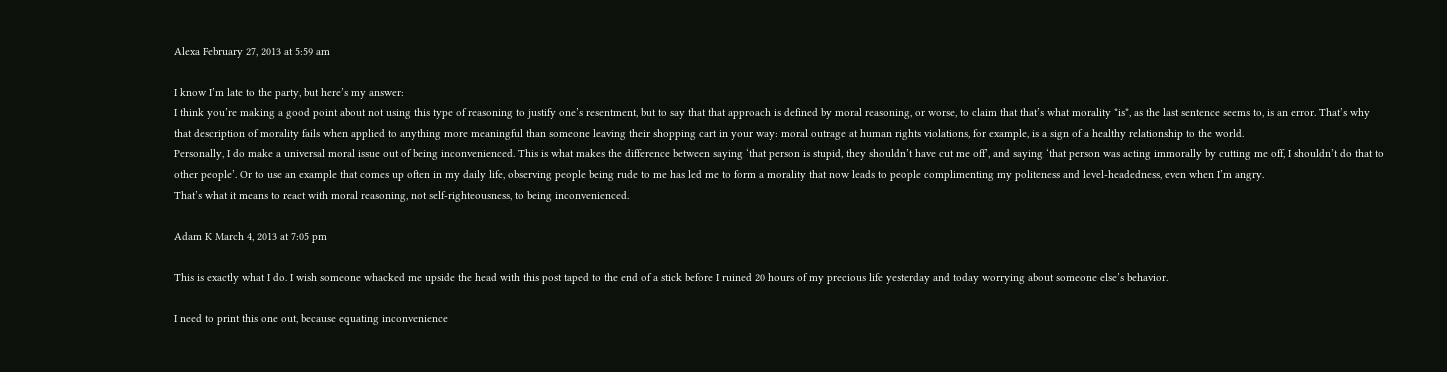Alexa February 27, 2013 at 5:59 am

I know I’m late to the party, but here’s my answer:
I think you’re making a good point about not using this type of reasoning to justify one’s resentment, but to say that that approach is defined by moral reasoning, or worse, to claim that that’s what morality *is*, as the last sentence seems to, is an error. That’s why that description of morality fails when applied to anything more meaningful than someone leaving their shopping cart in your way: moral outrage at human rights violations, for example, is a sign of a healthy relationship to the world.
Personally, I do make a universal moral issue out of being inconvenienced. This is what makes the difference between saying ‘that person is stupid, they shouldn’t have cut me off’, and saying ‘that person was acting immorally by cutting me off, I shouldn’t do that to other people’. Or to use an example that comes up often in my daily life, observing people being rude to me has led me to form a morality that now leads to people complimenting my politeness and level-headedness, even when I’m angry.
That’s what it means to react with moral reasoning, not self-righteousness, to being inconvenienced.

Adam K March 4, 2013 at 7:05 pm

This is exactly what I do. I wish someone whacked me upside the head with this post taped to the end of a stick before I ruined 20 hours of my precious life yesterday and today worrying about someone else’s behavior.

I need to print this one out, because equating inconvenience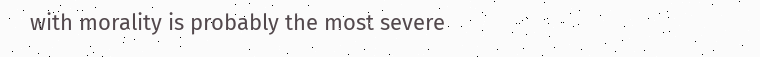with morality is probably the most severe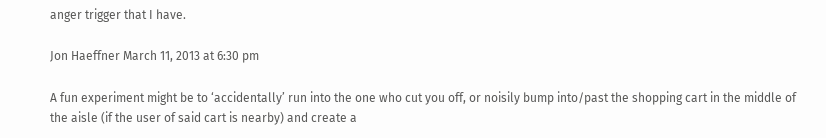anger trigger that I have.

Jon Haeffner March 11, 2013 at 6:30 pm

A fun experiment might be to ‘accidentally’ run into the one who cut you off, or noisily bump into/past the shopping cart in the middle of the aisle (if the user of said cart is nearby) and create a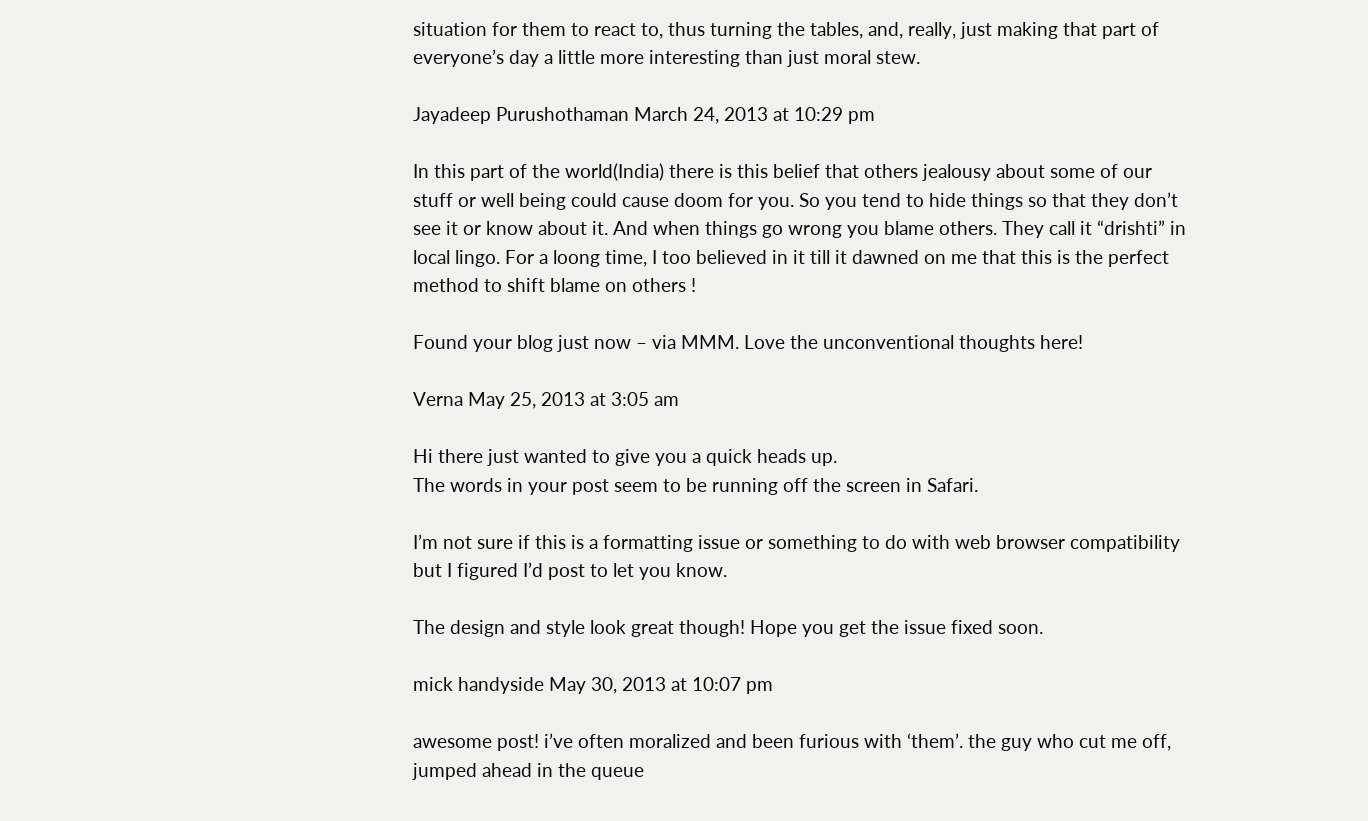situation for them to react to, thus turning the tables, and, really, just making that part of everyone’s day a little more interesting than just moral stew.

Jayadeep Purushothaman March 24, 2013 at 10:29 pm

In this part of the world(India) there is this belief that others jealousy about some of our stuff or well being could cause doom for you. So you tend to hide things so that they don’t see it or know about it. And when things go wrong you blame others. They call it “drishti” in local lingo. For a loong time, I too believed in it till it dawned on me that this is the perfect method to shift blame on others !

Found your blog just now – via MMM. Love the unconventional thoughts here!

Verna May 25, 2013 at 3:05 am

Hi there just wanted to give you a quick heads up.
The words in your post seem to be running off the screen in Safari.

I’m not sure if this is a formatting issue or something to do with web browser compatibility but I figured I’d post to let you know.

The design and style look great though! Hope you get the issue fixed soon.

mick handyside May 30, 2013 at 10:07 pm

awesome post! i’ve often moralized and been furious with ‘them’. the guy who cut me off, jumped ahead in the queue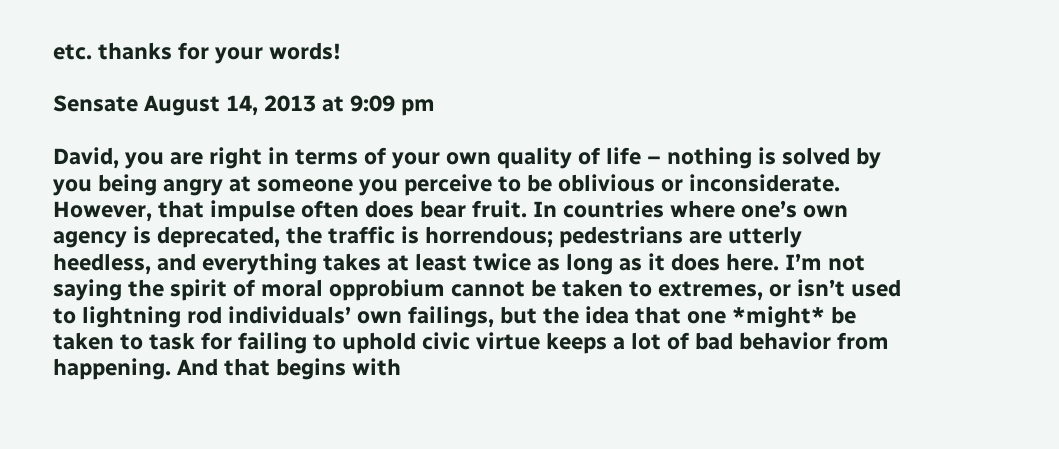etc. thanks for your words!

Sensate August 14, 2013 at 9:09 pm

David, you are right in terms of your own quality of life – nothing is solved by you being angry at someone you perceive to be oblivious or inconsiderate. However, that impulse often does bear fruit. In countries where one’s own agency is deprecated, the traffic is horrendous; pedestrians are utterly heedless, and everything takes at least twice as long as it does here. I’m not saying the spirit of moral opprobium cannot be taken to extremes, or isn’t used to lightning rod individuals’ own failings, but the idea that one *might* be taken to task for failing to uphold civic virtue keeps a lot of bad behavior from happening. And that begins with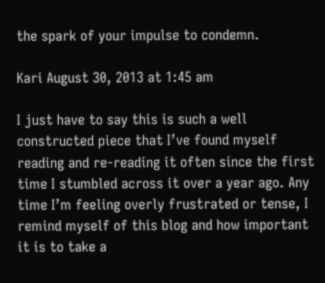the spark of your impulse to condemn.

Kari August 30, 2013 at 1:45 am

I just have to say this is such a well constructed piece that I’ve found myself reading and re-reading it often since the first time I stumbled across it over a year ago. Any time I’m feeling overly frustrated or tense, I remind myself of this blog and how important it is to take a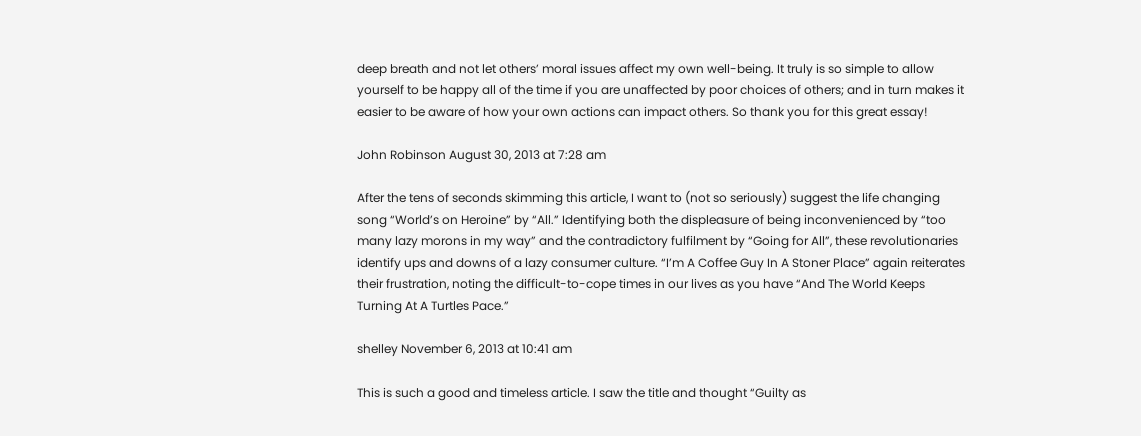deep breath and not let others’ moral issues affect my own well-being. It truly is so simple to allow yourself to be happy all of the time if you are unaffected by poor choices of others; and in turn makes it easier to be aware of how your own actions can impact others. So thank you for this great essay!

John Robinson August 30, 2013 at 7:28 am

After the tens of seconds skimming this article, I want to (not so seriously) suggest the life changing song “World’s on Heroine” by “All.” Identifying both the displeasure of being inconvenienced by “too many lazy morons in my way” and the contradictory fulfilment by “Going for All”, these revolutionaries identify ups and downs of a lazy consumer culture. “I’m A Coffee Guy In A Stoner Place” again reiterates their frustration, noting the difficult-to-cope times in our lives as you have “And The World Keeps Turning At A Turtles Pace.”

shelley November 6, 2013 at 10:41 am

This is such a good and timeless article. I saw the title and thought “Guilty as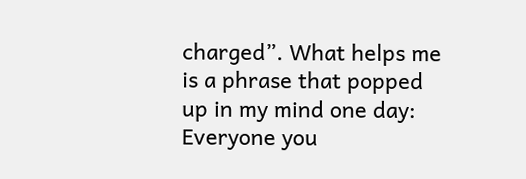charged”. What helps me is a phrase that popped up in my mind one day: Everyone you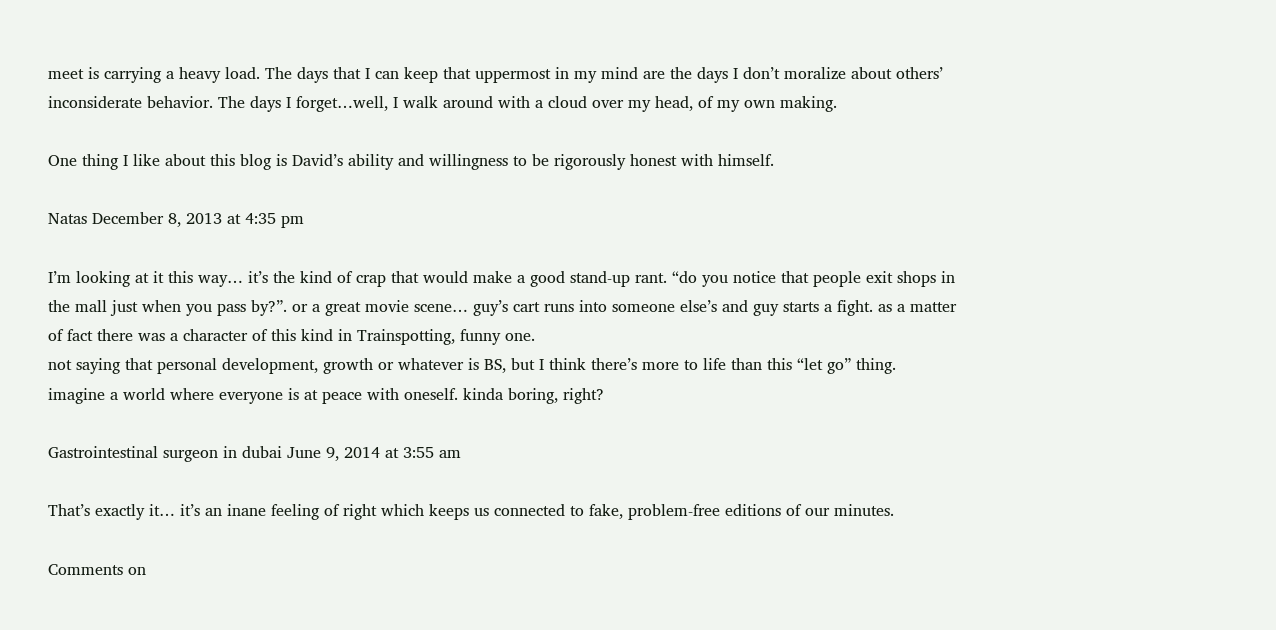meet is carrying a heavy load. The days that I can keep that uppermost in my mind are the days I don’t moralize about others’ inconsiderate behavior. The days I forget…well, I walk around with a cloud over my head, of my own making.

One thing I like about this blog is David’s ability and willingness to be rigorously honest with himself.

Natas December 8, 2013 at 4:35 pm

I’m looking at it this way… it’s the kind of crap that would make a good stand-up rant. “do you notice that people exit shops in the mall just when you pass by?”. or a great movie scene… guy’s cart runs into someone else’s and guy starts a fight. as a matter of fact there was a character of this kind in Trainspotting, funny one.
not saying that personal development, growth or whatever is BS, but I think there’s more to life than this “let go” thing. imagine a world where everyone is at peace with oneself. kinda boring, right?

Gastrointestinal surgeon in dubai June 9, 2014 at 3:55 am

That’s exactly it… it’s an inane feeling of right which keeps us connected to fake, problem-free editions of our minutes.

Comments on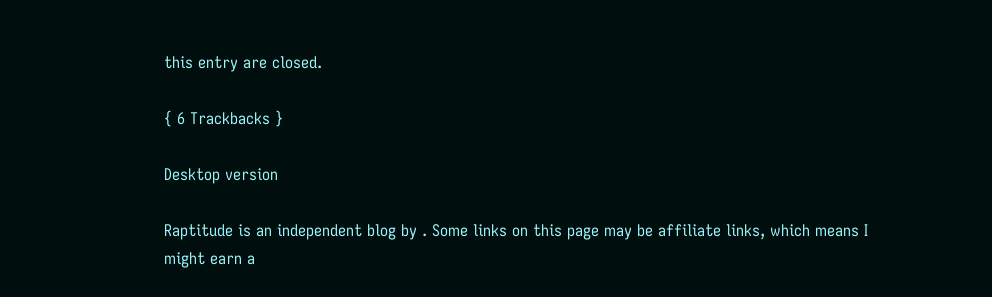this entry are closed.

{ 6 Trackbacks }

Desktop version

Raptitude is an independent blog by . Some links on this page may be affiliate links, which means I might earn a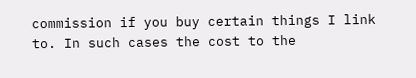commission if you buy certain things I link to. In such cases the cost to the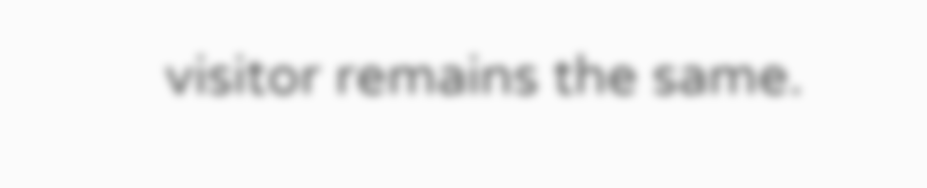visitor remains the same.